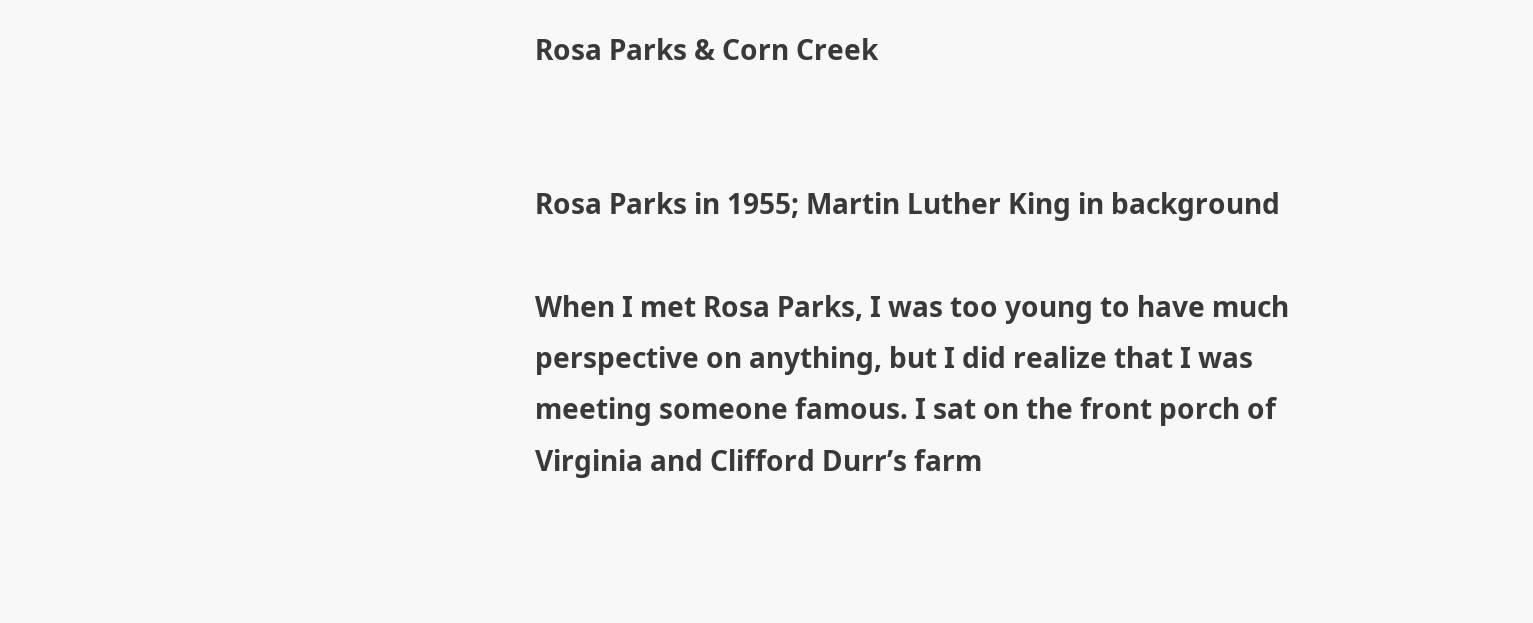Rosa Parks & Corn Creek


Rosa Parks in 1955; Martin Luther King in background

When I met Rosa Parks, I was too young to have much perspective on anything, but I did realize that I was meeting someone famous. I sat on the front porch of Virginia and Clifford Durr’s farm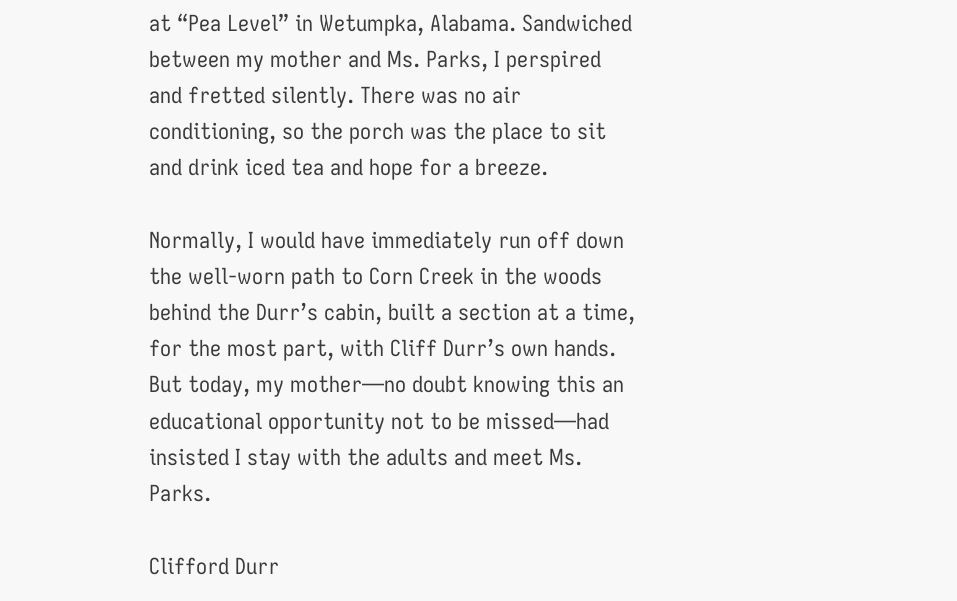at “Pea Level” in Wetumpka, Alabama. Sandwiched between my mother and Ms. Parks, I perspired and fretted silently. There was no air conditioning, so the porch was the place to sit and drink iced tea and hope for a breeze.

Normally, I would have immediately run off down the well-worn path to Corn Creek in the woods behind the Durr’s cabin, built a section at a time, for the most part, with Cliff Durr’s own hands. But today, my mother—no doubt knowing this an educational opportunity not to be missed—had insisted I stay with the adults and meet Ms. Parks.

Clifford Durr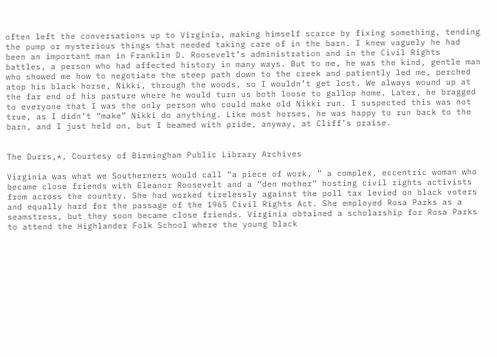often left the conversations up to Virginia, making himself scarce by fixing something, tending the pump or mysterious things that needed taking care of in the barn. I knew vaguely he had been an important man in Franklin D. Roosevelt’s administration and in the Civil Rights battles, a person who had affected history in many ways. But to me, he was the kind, gentle man who showed me how to negotiate the steep path down to the creek and patiently led me, perched atop his black horse, Nikki, through the woods, so I wouldn’t get lost. We always wound up at the far end of his pasture where he would turn us both loose to gallop home. Later, he bragged to everyone that I was the only person who could make old Nikki run. I suspected this was not true, as I didn’t “make” Nikki do anything. Like most horses, he was happy to run back to the barn, and I just held on, but I beamed with pride, anyway, at Cliff’s praise.


The Durrs,*, Courtesy of Birmingham Public Library Archives

Virginia was what we Southerners would call “a piece of work, ” a complex, eccentric woman who became close friends with Eleanor Roosevelt and a “den mother” hosting civil rights activists from across the country. She had worked tirelessly against the poll tax levied on black voters and equally hard for the passage of the 1965 Civil Rights Act. She employed Rosa Parks as a seamstress, but they soon became close friends. Virginia obtained a scholarship for Rosa Parks to attend the Highlander Folk School where the young black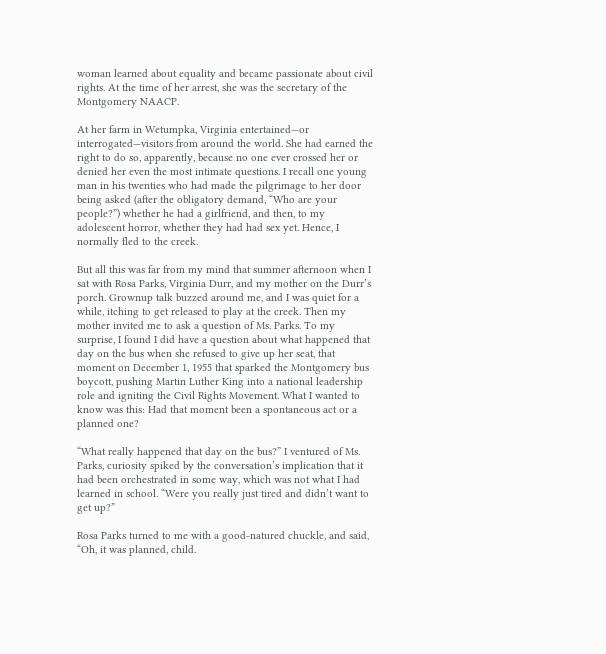woman learned about equality and became passionate about civil rights. At the time of her arrest, she was the secretary of the Montgomery NAACP.

At her farm in Wetumpka, Virginia entertained—or interrogated—visitors from around the world. She had earned the right to do so, apparently, because no one ever crossed her or denied her even the most intimate questions. I recall one young man in his twenties who had made the pilgrimage to her door being asked (after the obligatory demand, “Who are your people?”) whether he had a girlfriend, and then, to my adolescent horror, whether they had had sex yet. Hence, I normally fled to the creek.

But all this was far from my mind that summer afternoon when I sat with Rosa Parks, Virginia Durr, and my mother on the Durr’s porch. Grownup talk buzzed around me, and I was quiet for a while, itching to get released to play at the creek. Then my mother invited me to ask a question of Ms. Parks. To my surprise, I found I did have a question about what happened that day on the bus when she refused to give up her seat, that moment on December 1, 1955 that sparked the Montgomery bus boycott, pushing Martin Luther King into a national leadership role and igniting the Civil Rights Movement. What I wanted to know was this: Had that moment been a spontaneous act or a planned one?

“What really happened that day on the bus?” I ventured of Ms. Parks, curiosity spiked by the conversation’s implication that it had been orchestrated in some way, which was not what I had learned in school. “Were you really just tired and didn’t want to get up?”

Rosa Parks turned to me with a good-natured chuckle, and said, “Oh, it was planned, child.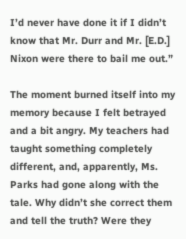I’d never have done it if I didn’t know that Mr. Durr and Mr. [E.D.] Nixon were there to bail me out.”

The moment burned itself into my memory because I felt betrayed and a bit angry. My teachers had taught something completely different, and, apparently, Ms. Parks had gone along with the tale. Why didn’t she correct them and tell the truth? Were they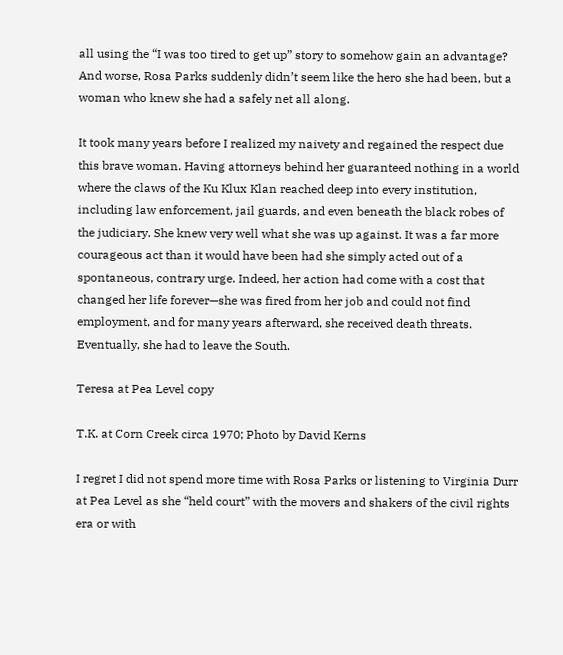all using the “I was too tired to get up” story to somehow gain an advantage? And worse, Rosa Parks suddenly didn’t seem like the hero she had been, but a woman who knew she had a safely net all along.

It took many years before I realized my naivety and regained the respect due this brave woman. Having attorneys behind her guaranteed nothing in a world where the claws of the Ku Klux Klan reached deep into every institution, including law enforcement, jail guards, and even beneath the black robes of the judiciary. She knew very well what she was up against. It was a far more courageous act than it would have been had she simply acted out of a spontaneous, contrary urge. Indeed, her action had come with a cost that changed her life forever—she was fired from her job and could not find employment, and for many years afterward, she received death threats. Eventually, she had to leave the South.

Teresa at Pea Level copy

T.K. at Corn Creek circa 1970; Photo by David Kerns

I regret I did not spend more time with Rosa Parks or listening to Virginia Durr at Pea Level as she “held court” with the movers and shakers of the civil rights era or with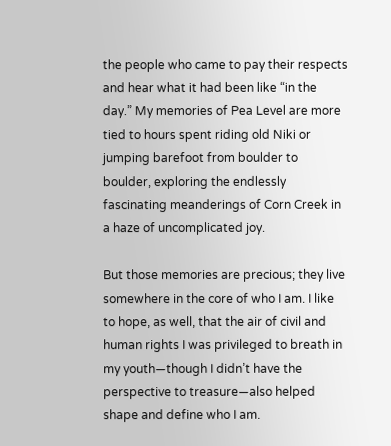the people who came to pay their respects and hear what it had been like “in the day.” My memories of Pea Level are more tied to hours spent riding old Niki or jumping barefoot from boulder to boulder, exploring the endlessly fascinating meanderings of Corn Creek in a haze of uncomplicated joy.

But those memories are precious; they live somewhere in the core of who I am. I like to hope, as well, that the air of civil and human rights I was privileged to breath in my youth—though I didn’t have the perspective to treasure—also helped shape and define who I am.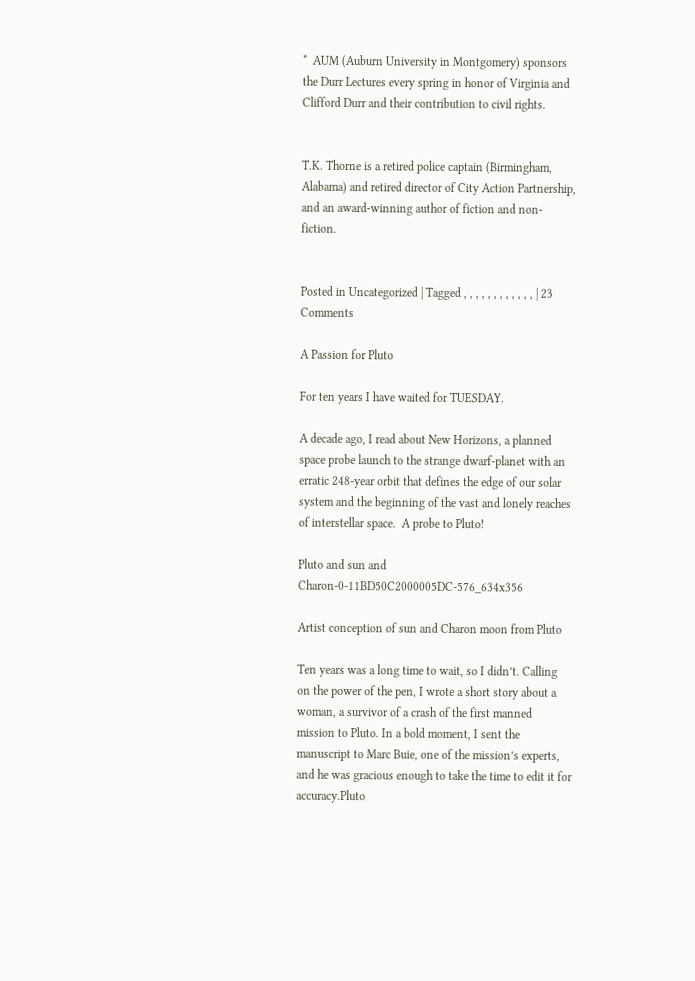*  AUM (Auburn University in Montgomery) sponsors the Durr Lectures every spring in honor of Virginia and Clifford Durr and their contribution to civil rights.


T.K. Thorne is a retired police captain (Birmingham, Alabama) and retired director of City Action Partnership, and an award-winning author of fiction and non-fiction.


Posted in Uncategorized | Tagged , , , , , , , , , , , , | 23 Comments

A Passion for Pluto

For ten years I have waited for TUESDAY.

A decade ago, I read about New Horizons, a planned space probe launch to the strange dwarf-planet with an erratic 248-year orbit that defines the edge of our solar system and the beginning of the vast and lonely reaches of interstellar space.  A probe to Pluto!

Pluto and sun and Charon-0-11BD50C2000005DC-576_634x356

Artist conception of sun and Charon moon from Pluto

Ten years was a long time to wait, so I didn’t. Calling on the power of the pen, I wrote a short story about a woman, a survivor of a crash of the first manned mission to Pluto. In a bold moment, I sent the manuscript to Marc Buie, one of the mission’s experts, and he was gracious enough to take the time to edit it for accuracy.Pluto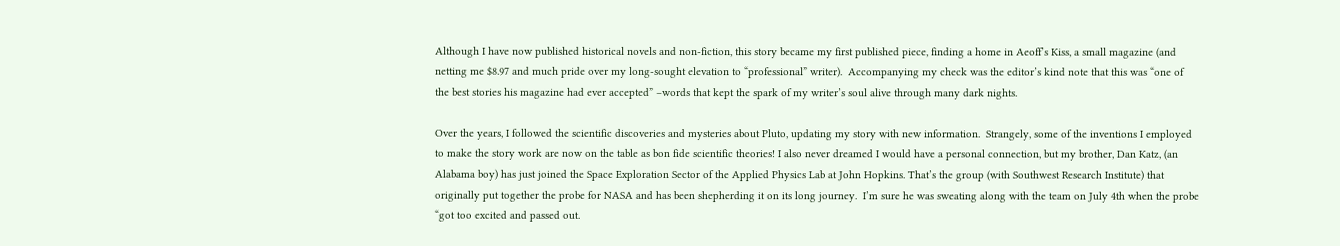Although I have now published historical novels and non-fiction, this story became my first published piece, finding a home in Aeoff’s Kiss, a small magazine (and netting me $8.97 and much pride over my long-sought elevation to “professional” writer).  Accompanying my check was the editor’s kind note that this was “one of the best stories his magazine had ever accepted” –words that kept the spark of my writer’s soul alive through many dark nights.

Over the years, I followed the scientific discoveries and mysteries about Pluto, updating my story with new information.  Strangely, some of the inventions I employed to make the story work are now on the table as bon fide scientific theories! I also never dreamed I would have a personal connection, but my brother, Dan Katz, (an Alabama boy) has just joined the Space Exploration Sector of the Applied Physics Lab at John Hopkins. That’s the group (with Southwest Research Institute) that originally put together the probe for NASA and has been shepherding it on its long journey.  I’m sure he was sweating along with the team on July 4th when the probe “got too excited and passed out.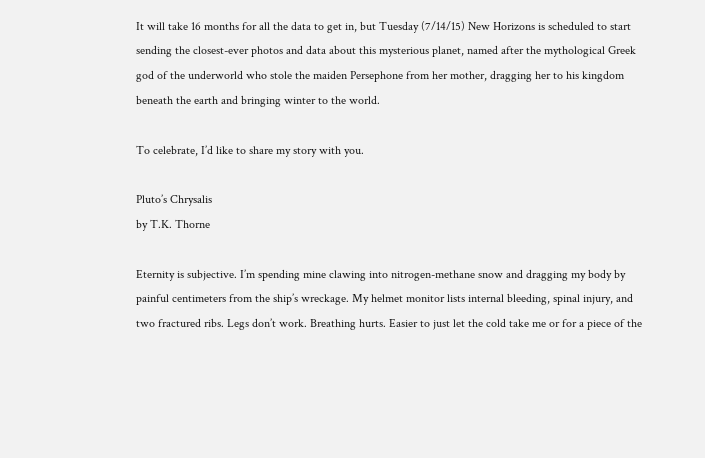It will take 16 months for all the data to get in, but Tuesday (7/14/15) New Horizons is scheduled to start sending the closest-ever photos and data about this mysterious planet, named after the mythological Greek god of the underworld who stole the maiden Persephone from her mother, dragging her to his kingdom beneath the earth and bringing winter to the world.

To celebrate, I’d like to share my story with you.

Pluto’s Chrysalis
by T.K. Thorne

Eternity is subjective. I’m spending mine clawing into nitrogen-methane snow and dragging my body by painful centimeters from the ship’s wreckage. My helmet monitor lists internal bleeding, spinal injury, and two fractured ribs. Legs don’t work. Breathing hurts. Easier to just let the cold take me or for a piece of the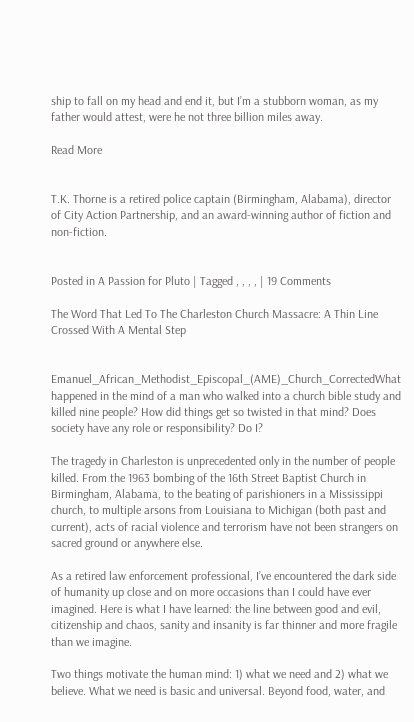ship to fall on my head and end it, but I’m a stubborn woman, as my father would attest, were he not three billion miles away.

Read More


T.K. Thorne is a retired police captain (Birmingham, Alabama), director of City Action Partnership, and an award-winning author of fiction and non-fiction.


Posted in A Passion for Pluto | Tagged , , , , | 19 Comments

The Word That Led To The Charleston Church Massacre: A Thin Line Crossed With A Mental Step


Emanuel_African_Methodist_Episcopal_(AME)_Church_CorrectedWhat happened in the mind of a man who walked into a church bible study and killed nine people? How did things get so twisted in that mind? Does society have any role or responsibility? Do I?

The tragedy in Charleston is unprecedented only in the number of people killed. From the 1963 bombing of the 16th Street Baptist Church in Birmingham, Alabama, to the beating of parishioners in a Mississippi church, to multiple arsons from Louisiana to Michigan (both past and current), acts of racial violence and terrorism have not been strangers on sacred ground or anywhere else.

As a retired law enforcement professional, I’ve encountered the dark side of humanity up close and on more occasions than I could have ever imagined. Here is what I have learned: the line between good and evil, citizenship and chaos, sanity and insanity is far thinner and more fragile than we imagine.

Two things motivate the human mind: 1) what we need and 2) what we believe. What we need is basic and universal. Beyond food, water, and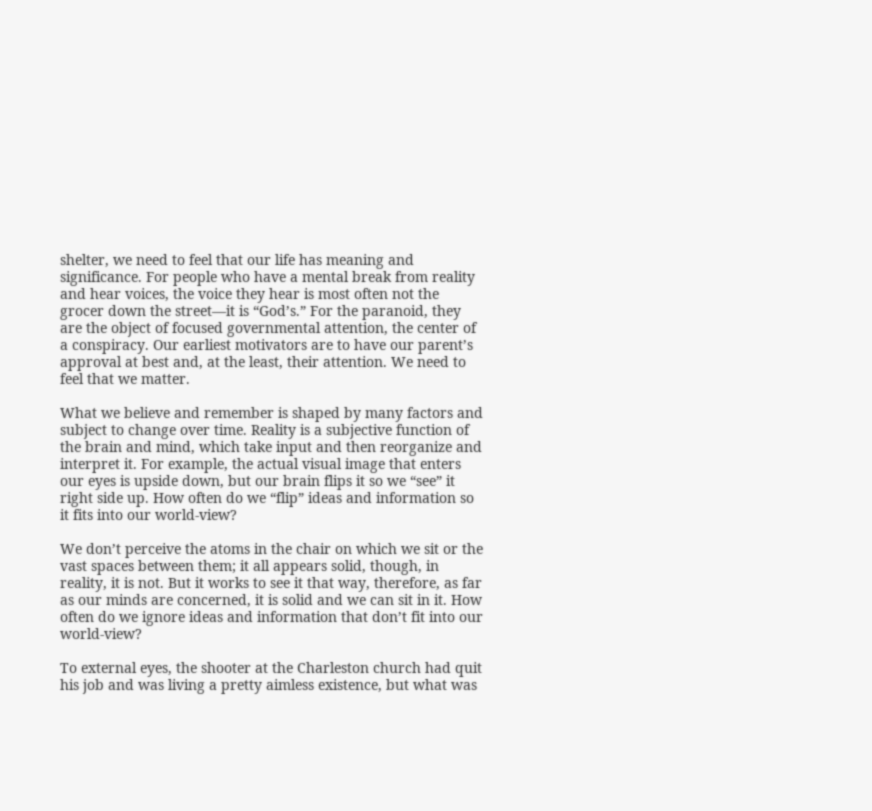shelter, we need to feel that our life has meaning and significance. For people who have a mental break from reality and hear voices, the voice they hear is most often not the grocer down the street—it is “God’s.” For the paranoid, they are the object of focused governmental attention, the center of a conspiracy. Our earliest motivators are to have our parent’s approval at best and, at the least, their attention. We need to feel that we matter.

What we believe and remember is shaped by many factors and subject to change over time. Reality is a subjective function of the brain and mind, which take input and then reorganize and interpret it. For example, the actual visual image that enters our eyes is upside down, but our brain flips it so we “see” it right side up. How often do we “flip” ideas and information so it fits into our world-view?

We don’t perceive the atoms in the chair on which we sit or the vast spaces between them; it all appears solid, though, in reality, it is not. But it works to see it that way, therefore, as far as our minds are concerned, it is solid and we can sit in it. How often do we ignore ideas and information that don’t fit into our world-view?

To external eyes, the shooter at the Charleston church had quit his job and was living a pretty aimless existence, but what was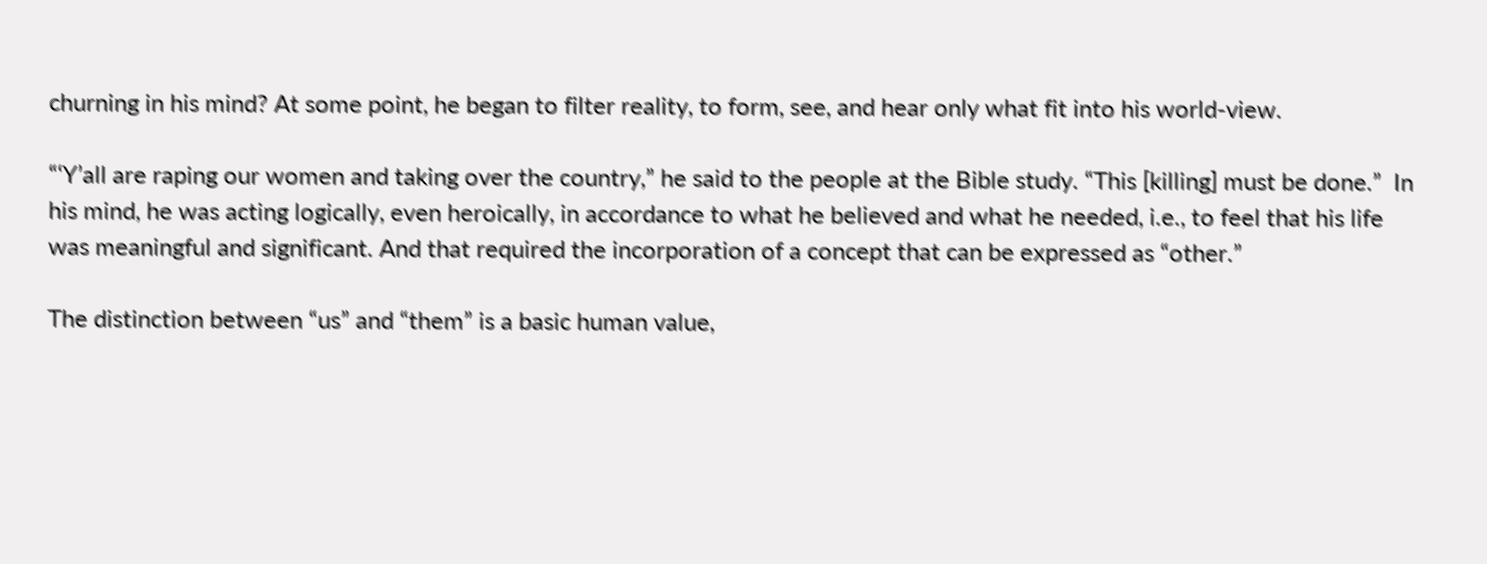churning in his mind? At some point, he began to filter reality, to form, see, and hear only what fit into his world-view.

“‘Y’all are raping our women and taking over the country,” he said to the people at the Bible study. “This [killing] must be done.”  In his mind, he was acting logically, even heroically, in accordance to what he believed and what he needed, i.e., to feel that his life was meaningful and significant. And that required the incorporation of a concept that can be expressed as “other.”

The distinction between “us” and “them” is a basic human value,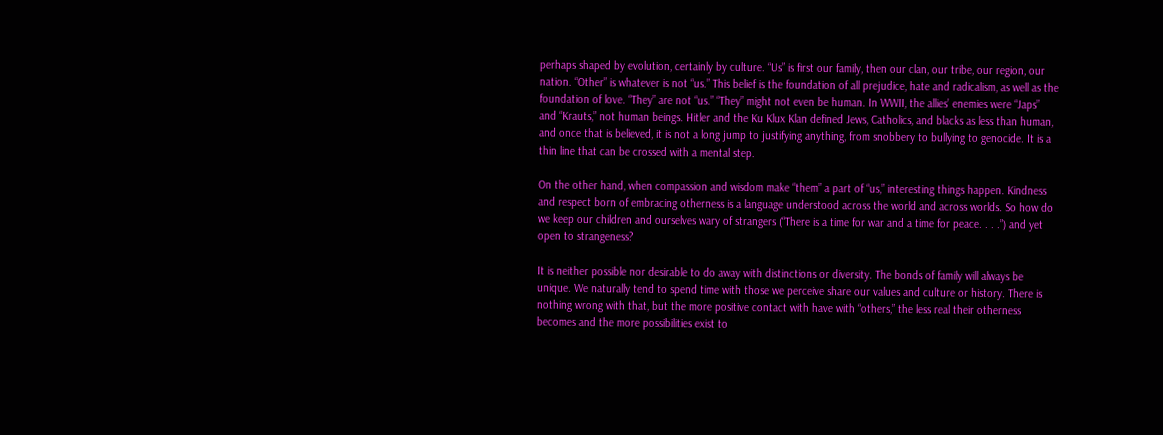perhaps shaped by evolution, certainly by culture. “Us” is first our family, then our clan, our tribe, our region, our nation. “Other” is whatever is not “us.” This belief is the foundation of all prejudice, hate and radicalism, as well as the foundation of love. “They” are not “us.” “They” might not even be human. In WWII, the allies’ enemies were “Japs” and “Krauts,” not human beings. Hitler and the Ku Klux Klan defined Jews, Catholics, and blacks as less than human, and once that is believed, it is not a long jump to justifying anything, from snobbery to bullying to genocide. It is a thin line that can be crossed with a mental step.

On the other hand, when compassion and wisdom make “them” a part of “us,” interesting things happen. Kindness and respect born of embracing otherness is a language understood across the world and across worlds. So how do we keep our children and ourselves wary of strangers (“There is a time for war and a time for peace. . . .”) and yet open to strangeness?

It is neither possible nor desirable to do away with distinctions or diversity. The bonds of family will always be unique. We naturally tend to spend time with those we perceive share our values and culture or history. There is nothing wrong with that, but the more positive contact with have with “others,” the less real their otherness becomes and the more possibilities exist to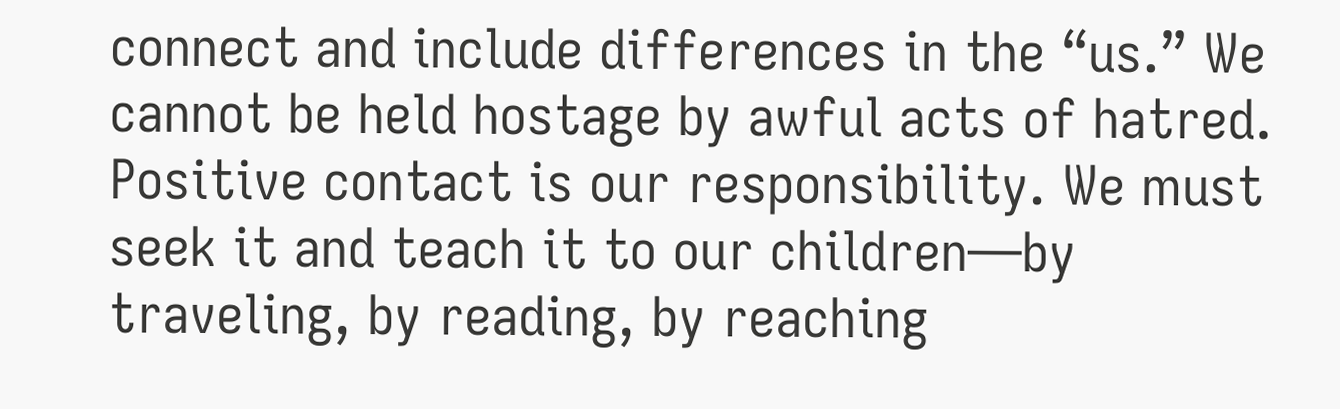connect and include differences in the “us.” We cannot be held hostage by awful acts of hatred. Positive contact is our responsibility. We must seek it and teach it to our children—by traveling, by reading, by reaching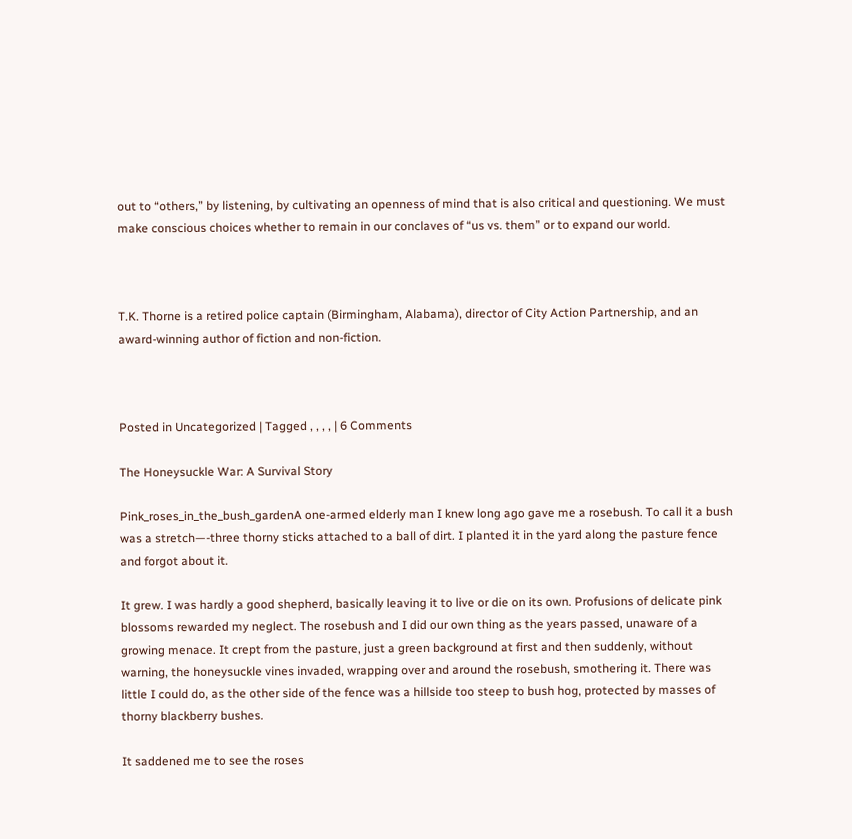out to “others,” by listening, by cultivating an openness of mind that is also critical and questioning. We must make conscious choices whether to remain in our conclaves of “us vs. them” or to expand our world.



T.K. Thorne is a retired police captain (Birmingham, Alabama), director of City Action Partnership, and an award-winning author of fiction and non-fiction.



Posted in Uncategorized | Tagged , , , , | 6 Comments

The Honeysuckle War: A Survival Story

Pink_roses_in_the_bush_gardenA one-armed elderly man I knew long ago gave me a rosebush. To call it a bush was a stretch—-three thorny sticks attached to a ball of dirt. I planted it in the yard along the pasture fence and forgot about it.

It grew. I was hardly a good shepherd, basically leaving it to live or die on its own. Profusions of delicate pink blossoms rewarded my neglect. The rosebush and I did our own thing as the years passed, unaware of a growing menace. It crept from the pasture, just a green background at first and then suddenly, without warning, the honeysuckle vines invaded, wrapping over and around the rosebush, smothering it. There was little I could do, as the other side of the fence was a hillside too steep to bush hog, protected by masses of thorny blackberry bushes.

It saddened me to see the roses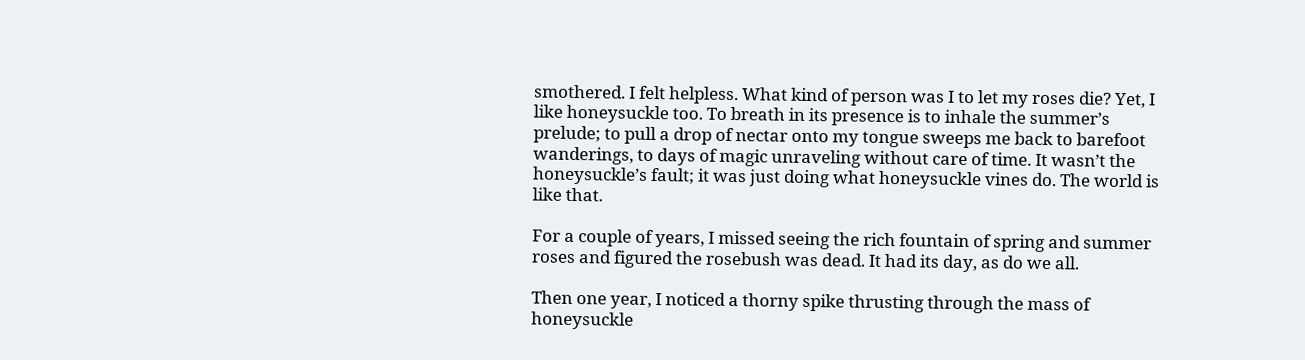smothered. I felt helpless. What kind of person was I to let my roses die? Yet, I like honeysuckle too. To breath in its presence is to inhale the summer’s prelude; to pull a drop of nectar onto my tongue sweeps me back to barefoot wanderings, to days of magic unraveling without care of time. It wasn’t the honeysuckle’s fault; it was just doing what honeysuckle vines do. The world is like that.

For a couple of years, I missed seeing the rich fountain of spring and summer roses and figured the rosebush was dead. It had its day, as do we all.

Then one year, I noticed a thorny spike thrusting through the mass of honeysuckle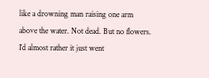like a drowning man raising one arm above the water. Not dead. But no flowers. I’d almost rather it just went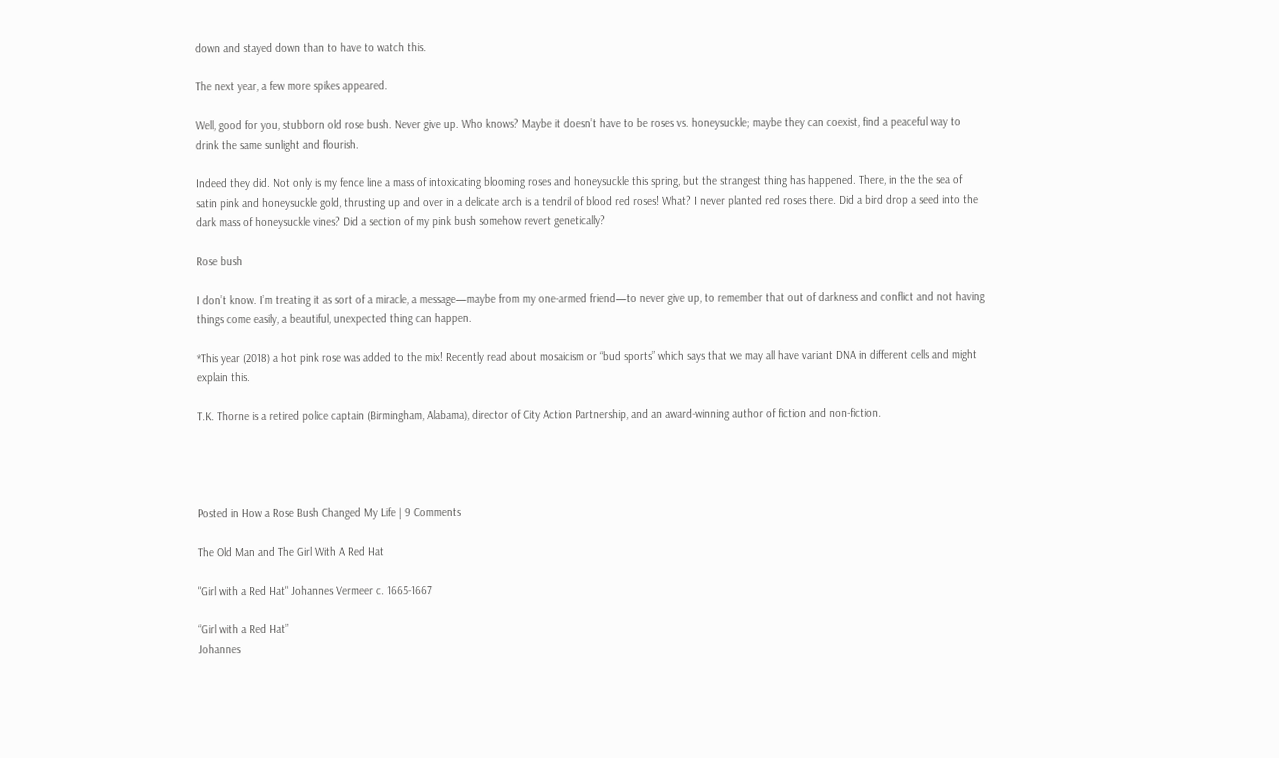down and stayed down than to have to watch this.

The next year, a few more spikes appeared.

Well, good for you, stubborn old rose bush. Never give up. Who knows? Maybe it doesn’t have to be roses vs. honeysuckle; maybe they can coexist, find a peaceful way to drink the same sunlight and flourish.

Indeed they did. Not only is my fence line a mass of intoxicating blooming roses and honeysuckle this spring, but the strangest thing has happened. There, in the the sea of satin pink and honeysuckle gold, thrusting up and over in a delicate arch is a tendril of blood red roses! What? I never planted red roses there. Did a bird drop a seed into the dark mass of honeysuckle vines? Did a section of my pink bush somehow revert genetically?

Rose bush

I don’t know. I’m treating it as sort of a miracle, a message—maybe from my one-armed friend—to never give up, to remember that out of darkness and conflict and not having things come easily, a beautiful, unexpected thing can happen.

*This year (2018) a hot pink rose was added to the mix! Recently read about mosaicism or “bud sports” which says that we may all have variant DNA in different cells and might explain this.

T.K. Thorne is a retired police captain (Birmingham, Alabama), director of City Action Partnership, and an award-winning author of fiction and non-fiction.




Posted in How a Rose Bush Changed My Life | 9 Comments

The Old Man and The Girl With A Red Hat

"Girl with a Red Hat" Johannes Vermeer c. 1665-1667

“Girl with a Red Hat”
Johannes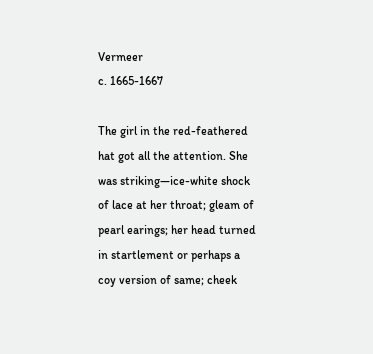Vermeer
c. 1665-1667

The girl in the red-feathered hat got all the attention. She was striking—ice-white shock of lace at her throat; gleam of pearl earings; her head turned in startlement or perhaps a coy version of same; cheek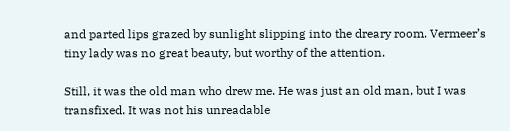and parted lips grazed by sunlight slipping into the dreary room. Vermeer’s tiny lady was no great beauty, but worthy of the attention.

Still, it was the old man who drew me. He was just an old man, but I was transfixed. It was not his unreadable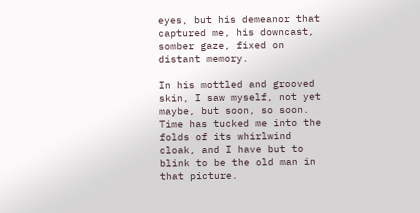eyes, but his demeanor that captured me, his downcast, somber gaze, fixed on distant memory.

In his mottled and grooved skin, I saw myself, not yet maybe, but soon, so soon. Time has tucked me into the folds of its whirlwind cloak, and I have but to blink to be the old man in that picture.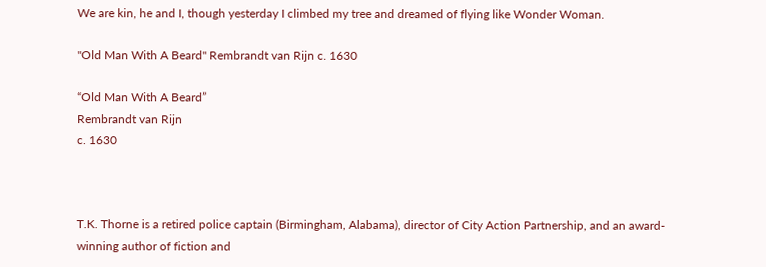We are kin, he and I, though yesterday I climbed my tree and dreamed of flying like Wonder Woman.

"Old Man With A Beard" Rembrandt van Rijn c. 1630

“Old Man With A Beard”
Rembrandt van Rijn
c. 1630



T.K. Thorne is a retired police captain (Birmingham, Alabama), director of City Action Partnership, and an award-winning author of fiction and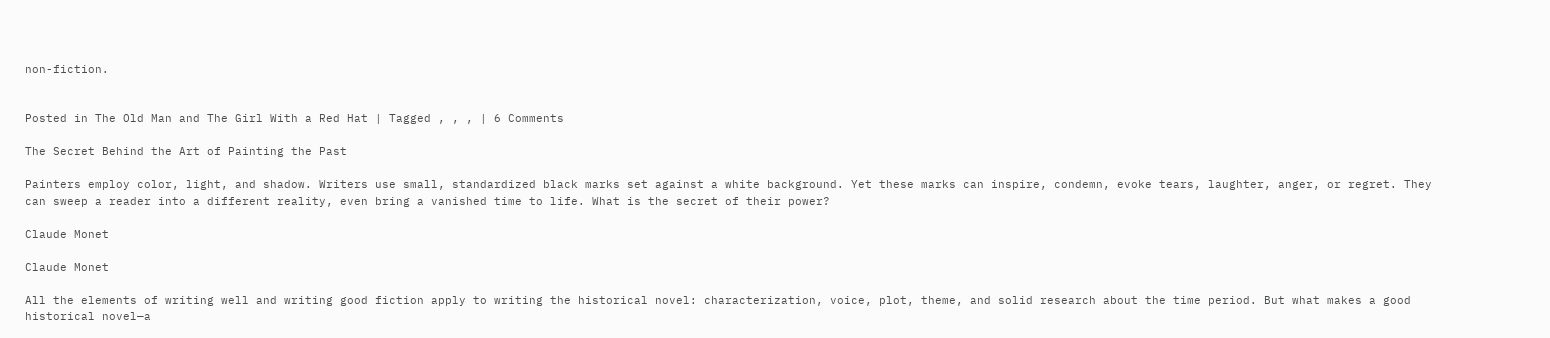non-fiction.


Posted in The Old Man and The Girl With a Red Hat | Tagged , , , | 6 Comments

The Secret Behind the Art of Painting the Past

Painters employ color, light, and shadow. Writers use small, standardized black marks set against a white background. Yet these marks can inspire, condemn, evoke tears, laughter, anger, or regret. They can sweep a reader into a different reality, even bring a vanished time to life. What is the secret of their power?

Claude Monet

Claude Monet

All the elements of writing well and writing good fiction apply to writing the historical novel: characterization, voice, plot, theme, and solid research about the time period. But what makes a good historical novel—a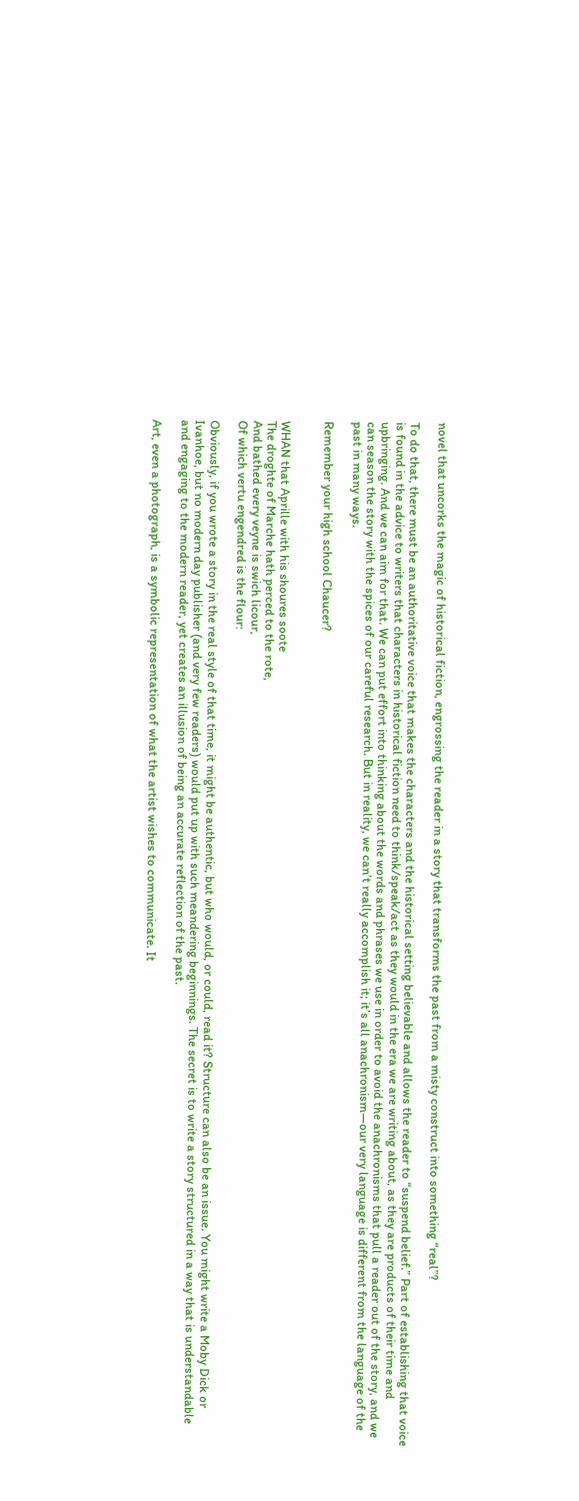novel that uncorks the magic of historical fiction, engrossing the reader in a story that transforms the past from a misty construct into something “real”?

To do that, there must be an authoritative voice that makes the characters and the historical setting believable and allows the reader to “suspend belief.” Part of establishing that voice is found in the advice to writers that characters in historical fiction need to think/speak/act as they would in the era we are writing about, as they are products of their time and upbringing. And we can aim for that. We can put effort into thinking about the words and phrases we use in order to avoid the anachronisms that pull a reader out of the story, and we can season the story with the spices of our careful research. But in reality, we can’t really accomplish it; it’s all anachronism—our very language is different from the language of the past in many ways.

Remember your high school Chaucer?


WHAN that Aprille with his shoures soote
The droghte of Marche hath perced to the rote,
And bathed every veyne is swich licour,
Of which vertu engendred is the flour:

Obviously, if you wrote a story in the real style of that time, it might be authentic, but who would, or could, read it? Structure can also be an issue. You might write a Moby Dick or Ivanhoe, but no modern day publisher (and very few readers) would put up with such meandering beginnings. The secret is to write a story structured in a way that is understandable and engaging to the modern reader, yet creates an illusion of being an accurate reflection of the past.

Art, even a photograph, is a symbolic representation of what the artist wishes to communicate. It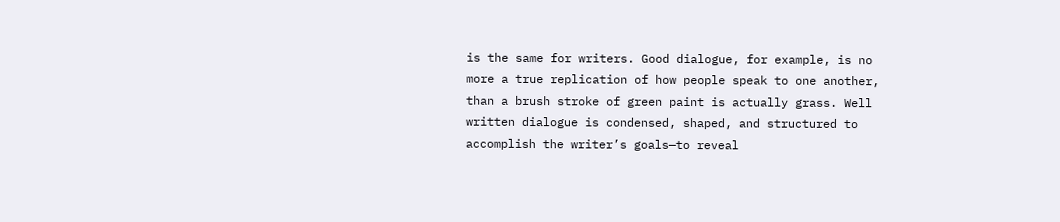is the same for writers. Good dialogue, for example, is no more a true replication of how people speak to one another, than a brush stroke of green paint is actually grass. Well written dialogue is condensed, shaped, and structured to accomplish the writer’s goals—to reveal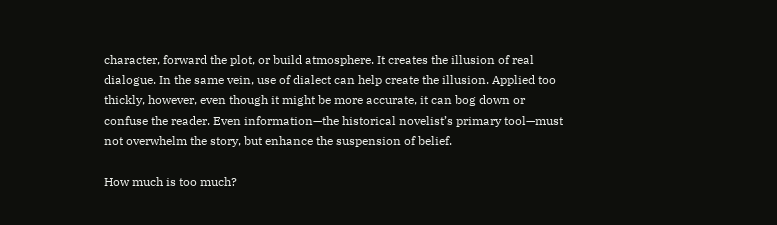character, forward the plot, or build atmosphere. It creates the illusion of real dialogue. In the same vein, use of dialect can help create the illusion. Applied too thickly, however, even though it might be more accurate, it can bog down or confuse the reader. Even information—the historical novelist’s primary tool—must not overwhelm the story, but enhance the suspension of belief.

How much is too much?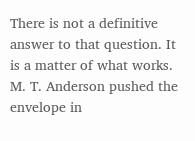There is not a definitive answer to that question. It is a matter of what works. M. T. Anderson pushed the envelope in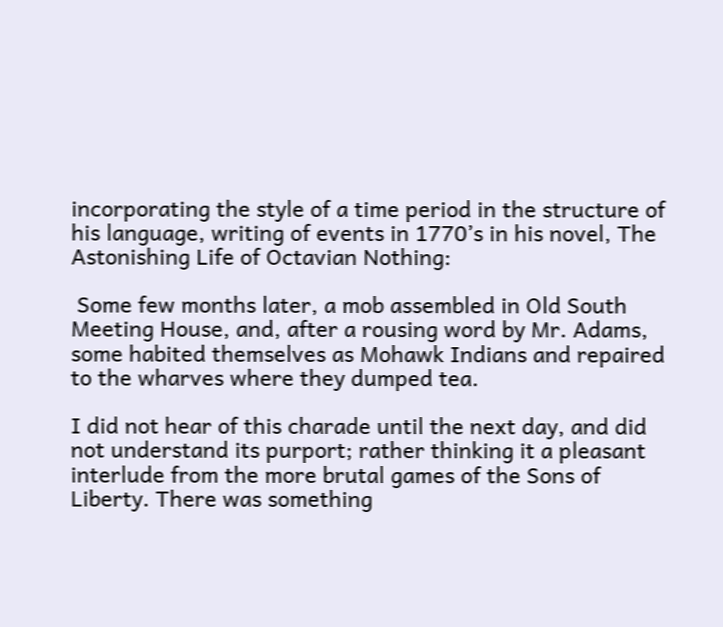incorporating the style of a time period in the structure of his language, writing of events in 1770’s in his novel, The Astonishing Life of Octavian Nothing:

 Some few months later, a mob assembled in Old South Meeting House, and, after a rousing word by Mr. Adams, some habited themselves as Mohawk Indians and repaired to the wharves where they dumped tea.

I did not hear of this charade until the next day, and did not understand its purport; rather thinking it a pleasant interlude from the more brutal games of the Sons of Liberty. There was something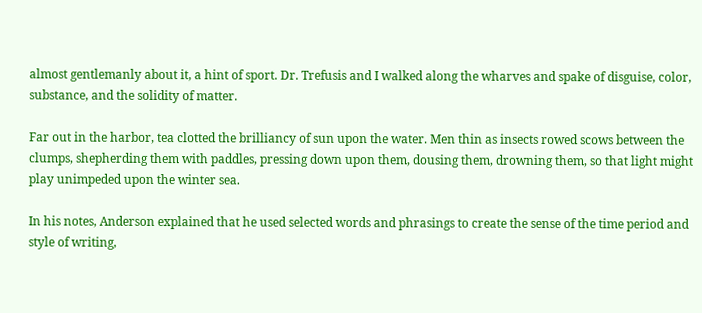almost gentlemanly about it, a hint of sport. Dr. Trefusis and I walked along the wharves and spake of disguise, color, substance, and the solidity of matter.

Far out in the harbor, tea clotted the brilliancy of sun upon the water. Men thin as insects rowed scows between the clumps, shepherding them with paddles, pressing down upon them, dousing them, drowning them, so that light might play unimpeded upon the winter sea.

In his notes, Anderson explained that he used selected words and phrasings to create the sense of the time period and style of writing,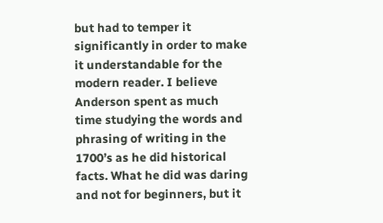but had to temper it significantly in order to make it understandable for the modern reader. I believe Anderson spent as much time studying the words and phrasing of writing in the 1700’s as he did historical facts. What he did was daring and not for beginners, but it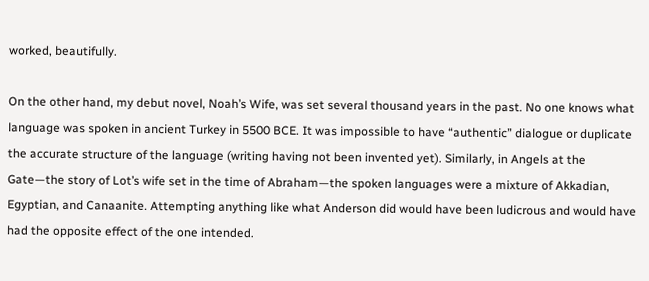worked, beautifully.

On the other hand, my debut novel, Noah’s Wife, was set several thousand years in the past. No one knows what language was spoken in ancient Turkey in 5500 BCE. It was impossible to have “authentic” dialogue or duplicate the accurate structure of the language (writing having not been invented yet). Similarly, in Angels at the Gate—the story of Lot’s wife set in the time of Abraham—the spoken languages were a mixture of Akkadian, Egyptian, and Canaanite. Attempting anything like what Anderson did would have been ludicrous and would have had the opposite effect of the one intended.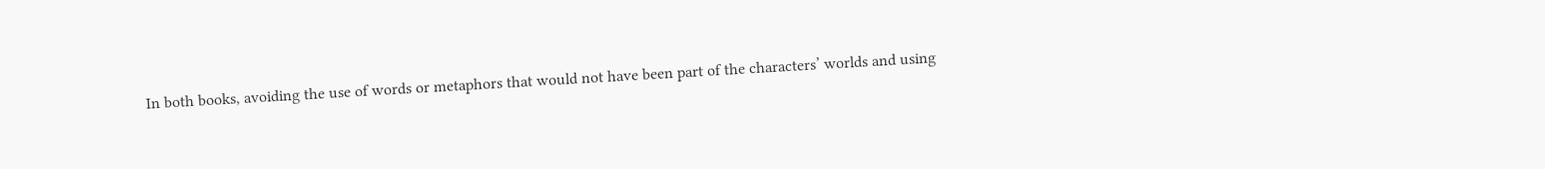In both books, avoiding the use of words or metaphors that would not have been part of the characters’ worlds and using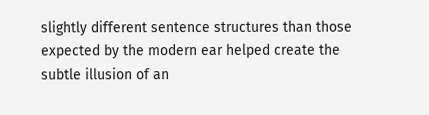slightly different sentence structures than those expected by the modern ear helped create the subtle illusion of an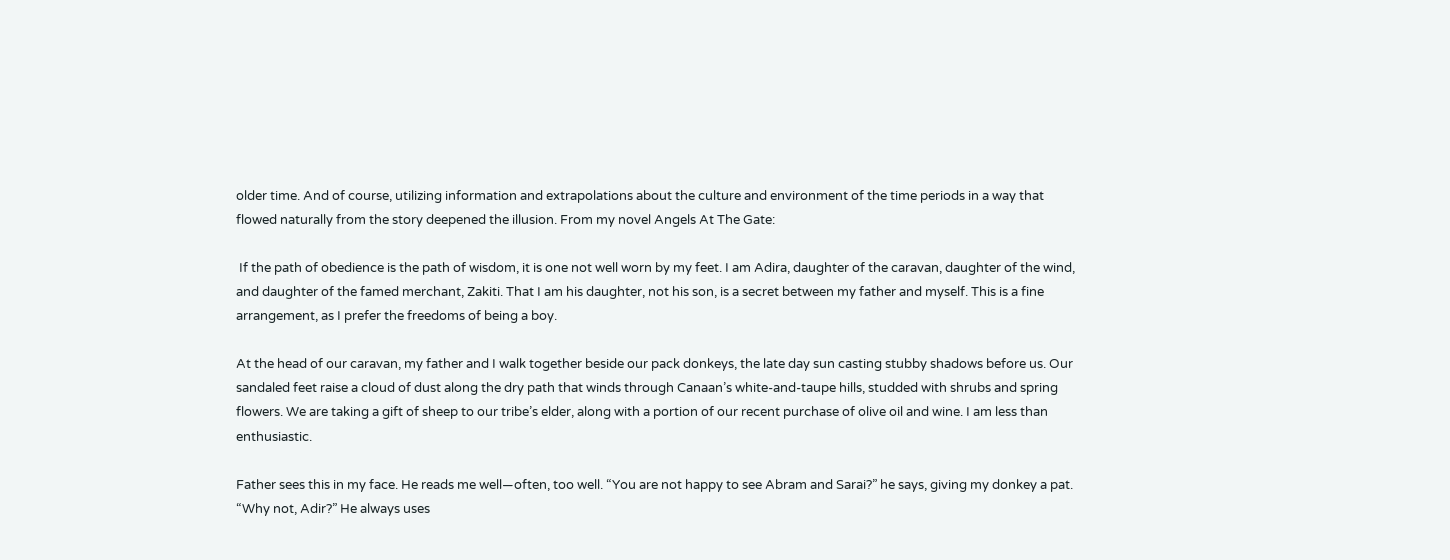older time. And of course, utilizing information and extrapolations about the culture and environment of the time periods in a way that flowed naturally from the story deepened the illusion. From my novel Angels At The Gate:

 If the path of obedience is the path of wisdom, it is one not well worn by my feet. I am Adira, daughter of the caravan, daughter of the wind, and daughter of the famed merchant, Zakiti. That I am his daughter, not his son, is a secret between my father and myself. This is a fine arrangement, as I prefer the freedoms of being a boy.

At the head of our caravan, my father and I walk together beside our pack donkeys, the late day sun casting stubby shadows before us. Our sandaled feet raise a cloud of dust along the dry path that winds through Canaan’s white-and-taupe hills, studded with shrubs and spring flowers. We are taking a gift of sheep to our tribe’s elder, along with a portion of our recent purchase of olive oil and wine. I am less than enthusiastic.

Father sees this in my face. He reads me well—often, too well. “You are not happy to see Abram and Sarai?” he says, giving my donkey a pat. “Why not, Adir?” He always uses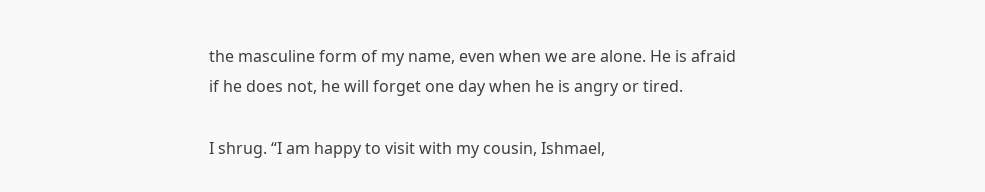the masculine form of my name, even when we are alone. He is afraid if he does not, he will forget one day when he is angry or tired.

I shrug. “I am happy to visit with my cousin, Ishmael,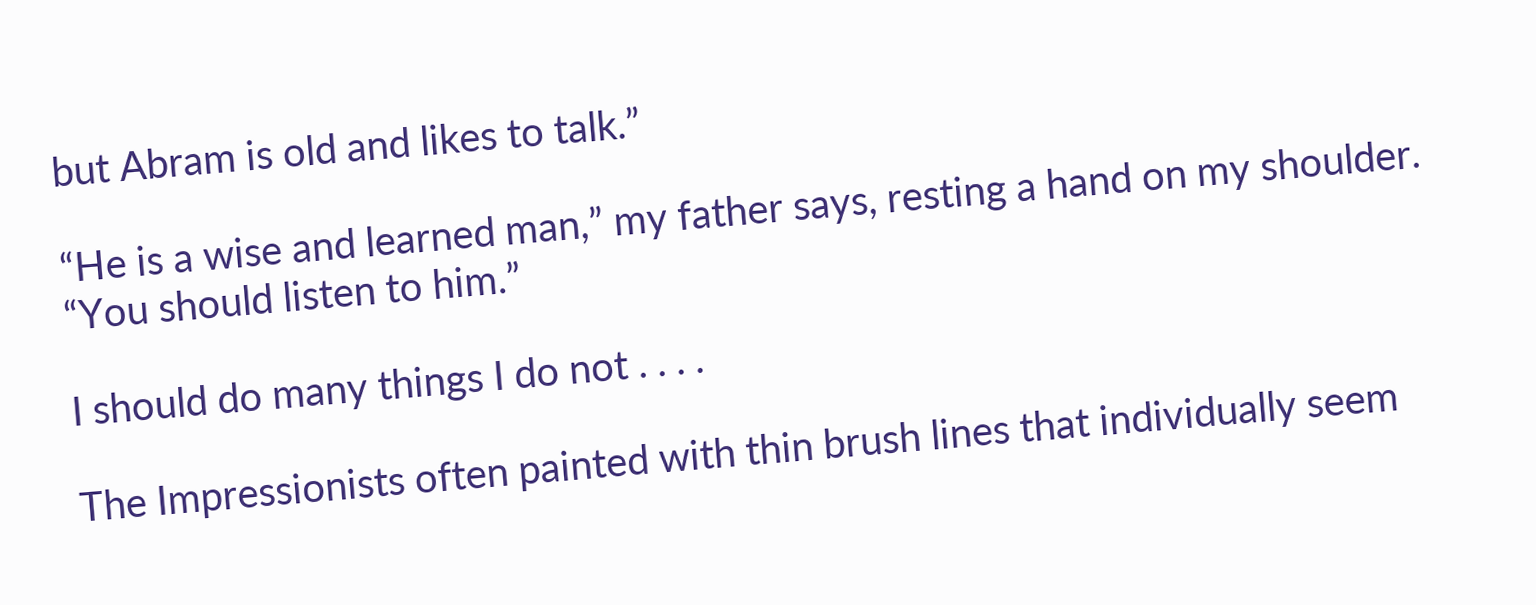but Abram is old and likes to talk.”

“He is a wise and learned man,” my father says, resting a hand on my shoulder. “You should listen to him.”

I should do many things I do not . . . .

The Impressionists often painted with thin brush lines that individually seem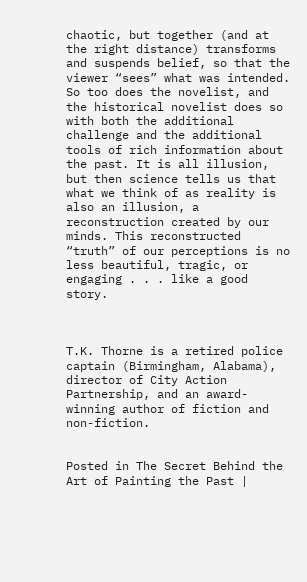chaotic, but together (and at the right distance) transforms and suspends belief, so that the viewer “sees” what was intended. So too does the novelist, and the historical novelist does so with both the additional challenge and the additional tools of rich information about the past. It is all illusion, but then science tells us that what we think of as reality is also an illusion, a reconstruction created by our minds. This reconstructed “truth” of our perceptions is no less beautiful, tragic, or engaging . . . like a good story.



T.K. Thorne is a retired police captain (Birmingham, Alabama), director of City Action Partnership, and an award-winning author of fiction and non-fiction.


Posted in The Secret Behind the Art of Painting the Past |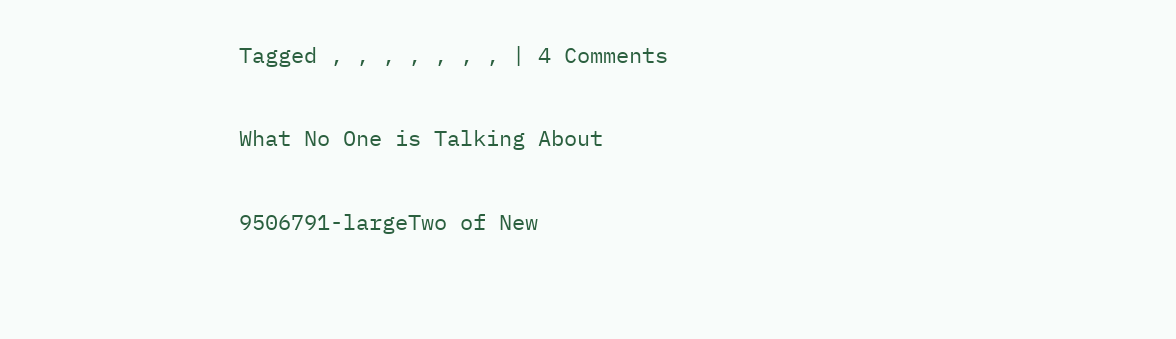Tagged , , , , , , , | 4 Comments

What No One is Talking About

9506791-largeTwo of New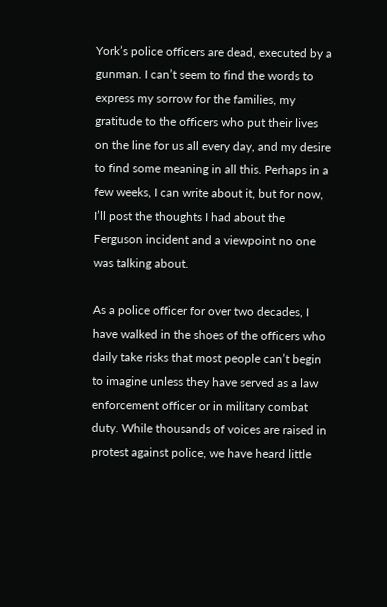York’s police officers are dead, executed by a gunman. I can’t seem to find the words to express my sorrow for the families, my gratitude to the officers who put their lives on the line for us all every day, and my desire to find some meaning in all this. Perhaps in a few weeks, I can write about it, but for now, I’ll post the thoughts I had about the Ferguson incident and a viewpoint no one was talking about.

As a police officer for over two decades, I have walked in the shoes of the officers who daily take risks that most people can’t begin to imagine unless they have served as a law enforcement officer or in military combat duty. While thousands of voices are raised in protest against police, we have heard little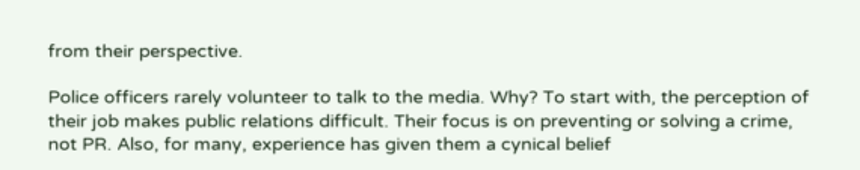from their perspective.

Police officers rarely volunteer to talk to the media. Why? To start with, the perception of their job makes public relations difficult. Their focus is on preventing or solving a crime, not PR. Also, for many, experience has given them a cynical belief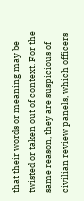that their words or meaning may be twisted or taken out of context. For the same reason, they are suspicious of civilian review panels, which officers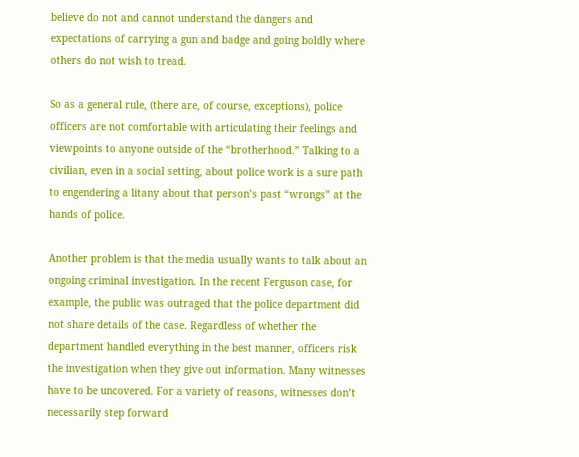believe do not and cannot understand the dangers and expectations of carrying a gun and badge and going boldly where others do not wish to tread.

So as a general rule, (there are, of course, exceptions), police officers are not comfortable with articulating their feelings and viewpoints to anyone outside of the “brotherhood.” Talking to a civilian, even in a social setting, about police work is a sure path to engendering a litany about that person’s past “wrongs” at the hands of police.

Another problem is that the media usually wants to talk about an ongoing criminal investigation. In the recent Ferguson case, for example, the public was outraged that the police department did not share details of the case. Regardless of whether the department handled everything in the best manner, officers risk the investigation when they give out information. Many witnesses have to be uncovered. For a variety of reasons, witnesses don’t necessarily step forward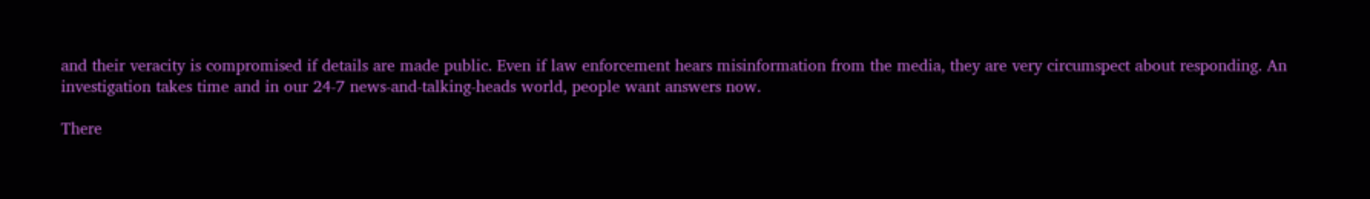and their veracity is compromised if details are made public. Even if law enforcement hears misinformation from the media, they are very circumspect about responding. An investigation takes time and in our 24-7 news-and-talking-heads world, people want answers now.

There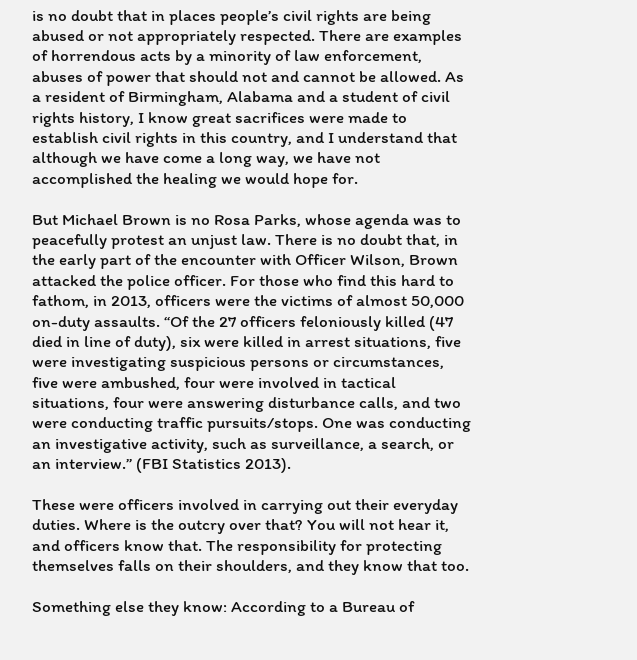is no doubt that in places people’s civil rights are being abused or not appropriately respected. There are examples of horrendous acts by a minority of law enforcement, abuses of power that should not and cannot be allowed. As a resident of Birmingham, Alabama and a student of civil rights history, I know great sacrifices were made to establish civil rights in this country, and I understand that although we have come a long way, we have not accomplished the healing we would hope for.

But Michael Brown is no Rosa Parks, whose agenda was to peacefully protest an unjust law. There is no doubt that, in the early part of the encounter with Officer Wilson, Brown attacked the police officer. For those who find this hard to fathom, in 2013, officers were the victims of almost 50,000 on-duty assaults. “Of the 27 officers feloniously killed (47 died in line of duty), six were killed in arrest situations, five were investigating suspicious persons or circumstances, five were ambushed, four were involved in tactical situations, four were answering disturbance calls, and two were conducting traffic pursuits/stops. One was conducting an investigative activity, such as surveillance, a search, or an interview.” (FBI Statistics 2013).

These were officers involved in carrying out their everyday duties. Where is the outcry over that? You will not hear it, and officers know that. The responsibility for protecting themselves falls on their shoulders, and they know that too.

Something else they know: According to a Bureau of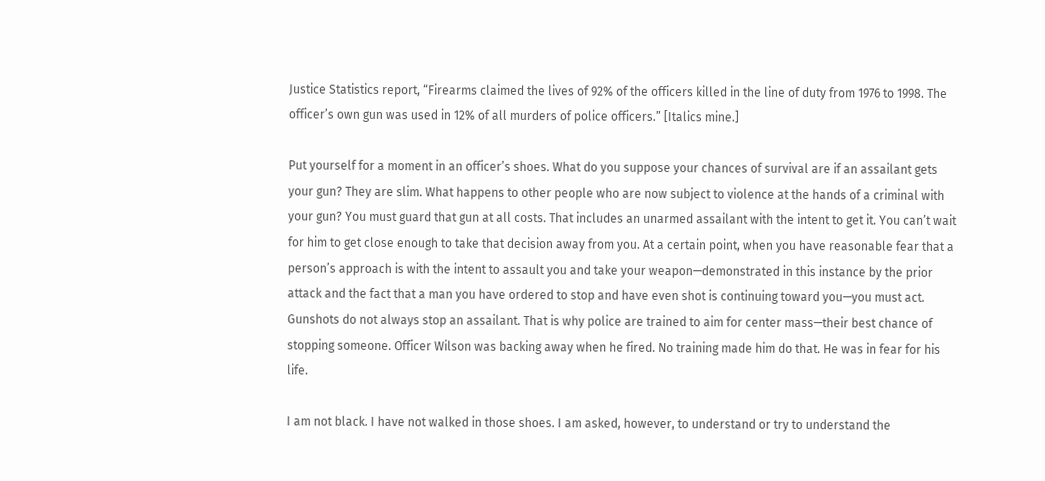Justice Statistics report, “Firearms claimed the lives of 92% of the officers killed in the line of duty from 1976 to 1998. The officer’s own gun was used in 12% of all murders of police officers.” [Italics mine.]

Put yourself for a moment in an officer’s shoes. What do you suppose your chances of survival are if an assailant gets your gun? They are slim. What happens to other people who are now subject to violence at the hands of a criminal with your gun? You must guard that gun at all costs. That includes an unarmed assailant with the intent to get it. You can’t wait for him to get close enough to take that decision away from you. At a certain point, when you have reasonable fear that a person’s approach is with the intent to assault you and take your weapon—demonstrated in this instance by the prior attack and the fact that a man you have ordered to stop and have even shot is continuing toward you—you must act. Gunshots do not always stop an assailant. That is why police are trained to aim for center mass—their best chance of stopping someone. Officer Wilson was backing away when he fired. No training made him do that. He was in fear for his life.

I am not black. I have not walked in those shoes. I am asked, however, to understand or try to understand the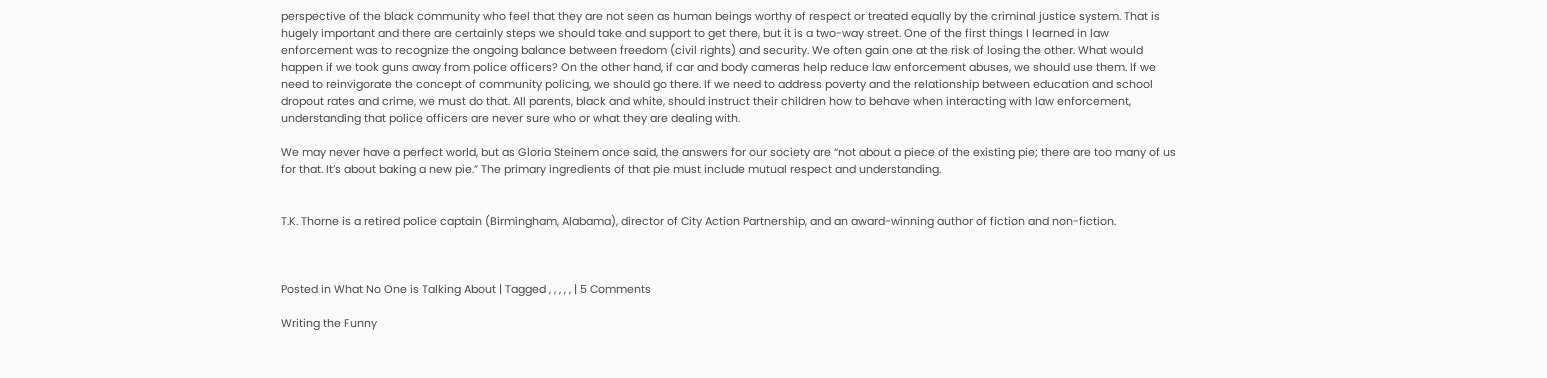perspective of the black community who feel that they are not seen as human beings worthy of respect or treated equally by the criminal justice system. That is hugely important and there are certainly steps we should take and support to get there, but it is a two-way street. One of the first things I learned in law enforcement was to recognize the ongoing balance between freedom (civil rights) and security. We often gain one at the risk of losing the other. What would happen if we took guns away from police officers? On the other hand, if car and body cameras help reduce law enforcement abuses, we should use them. If we need to reinvigorate the concept of community policing, we should go there. If we need to address poverty and the relationship between education and school dropout rates and crime, we must do that. All parents, black and white, should instruct their children how to behave when interacting with law enforcement, understanding that police officers are never sure who or what they are dealing with.

We may never have a perfect world, but as Gloria Steinem once said, the answers for our society are “not about a piece of the existing pie; there are too many of us for that. It’s about baking a new pie.” The primary ingredients of that pie must include mutual respect and understanding.


T.K. Thorne is a retired police captain (Birmingham, Alabama), director of City Action Partnership, and an award-winning author of fiction and non-fiction.



Posted in What No One is Talking About | Tagged , , , , , | 5 Comments

Writing the Funny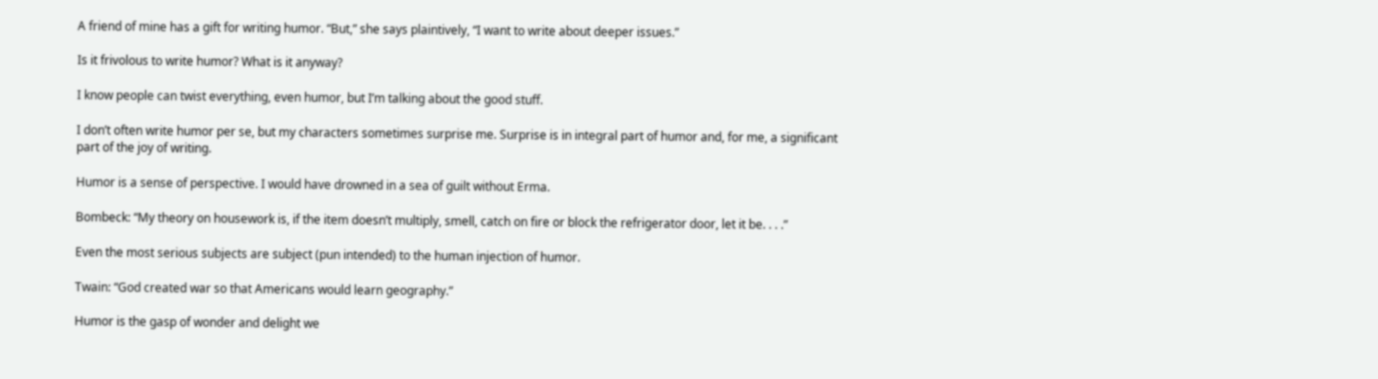A friend of mine has a gift for writing humor. “But,” she says plaintively, “I want to write about deeper issues.”

Is it frivolous to write humor? What is it anyway?

I know people can twist everything, even humor, but I’m talking about the good stuff.

I don’t often write humor per se, but my characters sometimes surprise me. Surprise is in integral part of humor and, for me, a significant part of the joy of writing.

Humor is a sense of perspective. I would have drowned in a sea of guilt without Erma.

Bombeck: “My theory on housework is, if the item doesn’t multiply, smell, catch on fire or block the refrigerator door, let it be. . . .”

Even the most serious subjects are subject (pun intended) to the human injection of humor.

Twain: “God created war so that Americans would learn geography.”

Humor is the gasp of wonder and delight we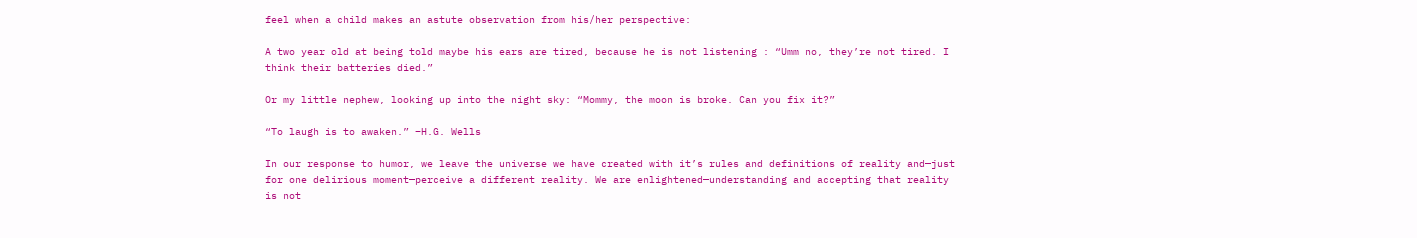feel when a child makes an astute observation from his/her perspective:

A two year old at being told maybe his ears are tired, because he is not listening : “Umm no, they’re not tired. I think their batteries died.”

Or my little nephew, looking up into the night sky: “Mommy, the moon is broke. Can you fix it?”

“To laugh is to awaken.” –H.G. Wells

In our response to humor, we leave the universe we have created with it’s rules and definitions of reality and—just for one delirious moment—perceive a different reality. We are enlightened—understanding and accepting that reality is not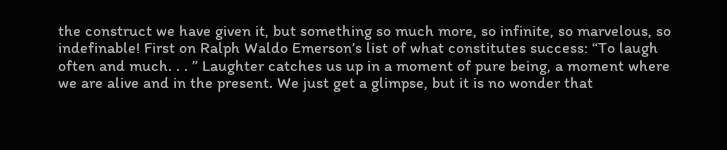the construct we have given it, but something so much more, so infinite, so marvelous, so indefinable! First on Ralph Waldo Emerson’s list of what constitutes success: “To laugh often and much. . . ” Laughter catches us up in a moment of pure being, a moment where we are alive and in the present. We just get a glimpse, but it is no wonder that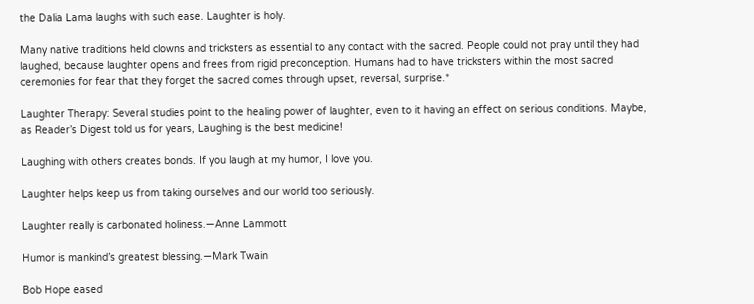the Dalia Lama laughs with such ease. Laughter is holy.

Many native traditions held clowns and tricksters as essential to any contact with the sacred. People could not pray until they had laughed, because laughter opens and frees from rigid preconception. Humans had to have tricksters within the most sacred ceremonies for fear that they forget the sacred comes through upset, reversal, surprise.*

Laughter Therapy: Several studies point to the healing power of laughter, even to it having an effect on serious conditions. Maybe, as Reader’s Digest told us for years, Laughing is the best medicine!

Laughing with others creates bonds. If you laugh at my humor, I love you.

Laughter helps keep us from taking ourselves and our world too seriously.

Laughter really is carbonated holiness.—Anne Lammott

Humor is mankind’s greatest blessing.—Mark Twain

Bob Hope eased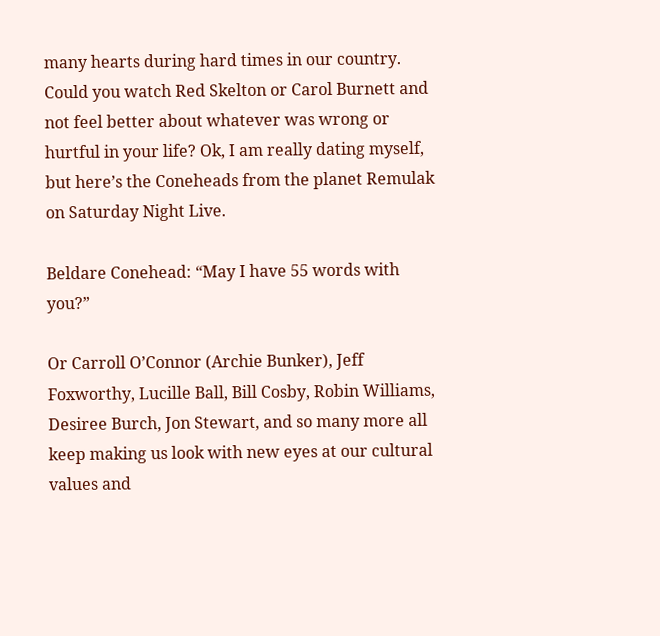many hearts during hard times in our country. Could you watch Red Skelton or Carol Burnett and not feel better about whatever was wrong or hurtful in your life? Ok, I am really dating myself, but here’s the Coneheads from the planet Remulak on Saturday Night Live.

Beldare Conehead: “May I have 55 words with you?”

Or Carroll O’Connor (Archie Bunker), Jeff Foxworthy, Lucille Ball, Bill Cosby, Robin Williams, Desiree Burch, Jon Stewart, and so many more all keep making us look with new eyes at our cultural values and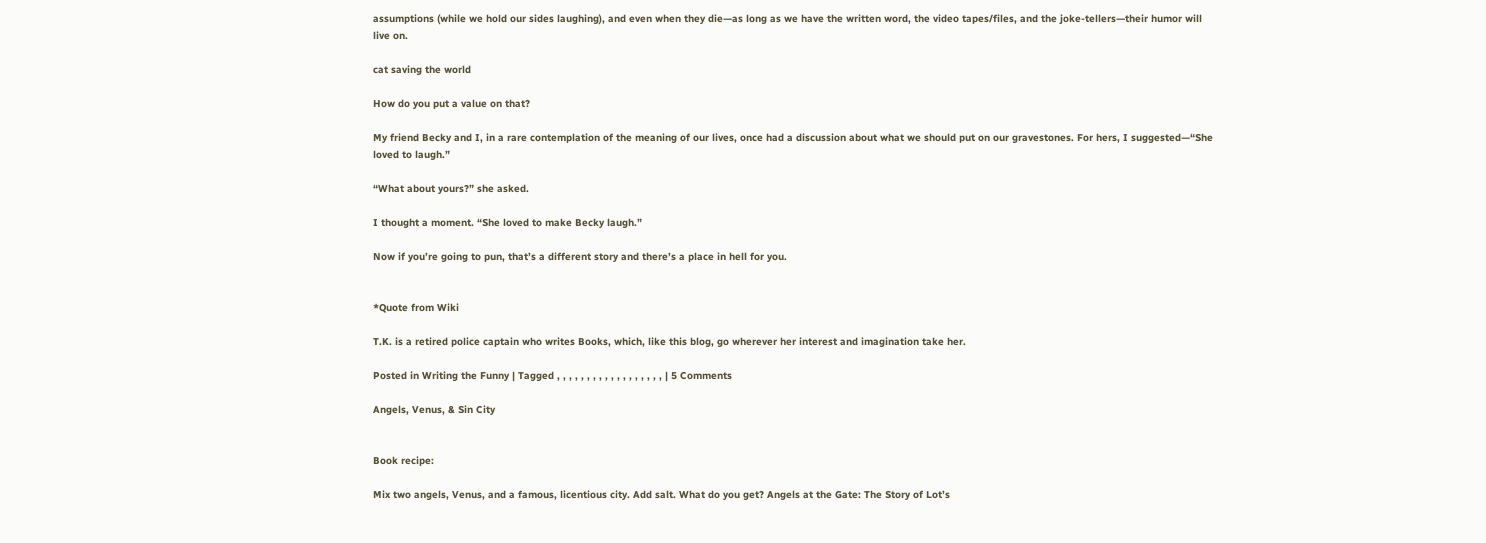assumptions (while we hold our sides laughing), and even when they die—as long as we have the written word, the video tapes/files, and the joke-tellers—their humor will live on.

cat saving the world

How do you put a value on that?

My friend Becky and I, in a rare contemplation of the meaning of our lives, once had a discussion about what we should put on our gravestones. For hers, I suggested—“She loved to laugh.”

“What about yours?” she asked.

I thought a moment. “She loved to make Becky laugh.”

Now if you’re going to pun, that’s a different story and there’s a place in hell for you.


*Quote from Wiki

T.K. is a retired police captain who writes Books, which, like this blog, go wherever her interest and imagination take her.

Posted in Writing the Funny | Tagged , , , , , , , , , , , , , , , , , , | 5 Comments

Angels, Venus, & Sin City


Book recipe:

Mix two angels, Venus, and a famous, licentious city. Add salt. What do you get? Angels at the Gate: The Story of Lot’s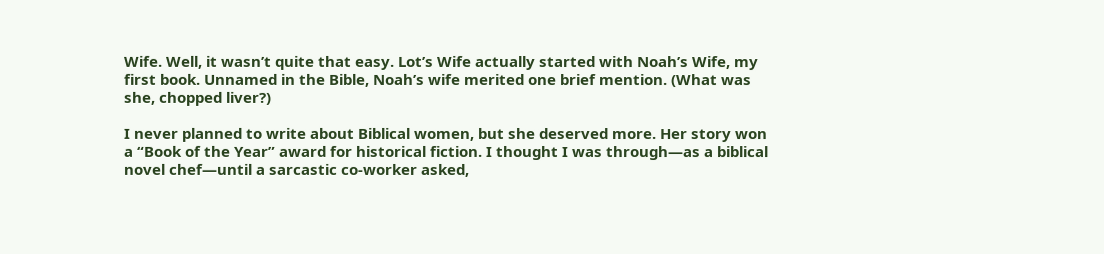Wife. Well, it wasn’t quite that easy. Lot’s Wife actually started with Noah’s Wife, my first book. Unnamed in the Bible, Noah’s wife merited one brief mention. (What was she, chopped liver?)

I never planned to write about Biblical women, but she deserved more. Her story won a “Book of the Year” award for historical fiction. I thought I was through—as a biblical novel chef—until a sarcastic co-worker asked,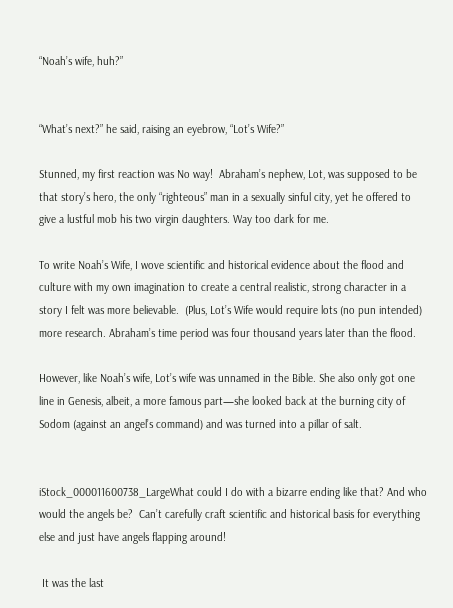“Noah’s wife, huh?”


“What’s next?” he said, raising an eyebrow, “Lot’s Wife?”

Stunned, my first reaction was No way!  Abraham’s nephew, Lot, was supposed to be that story’s hero, the only “righteous” man in a sexually sinful city, yet he offered to give a lustful mob his two virgin daughters. Way too dark for me.

To write Noah’s Wife, I wove scientific and historical evidence about the flood and culture with my own imagination to create a central realistic, strong character in a story I felt was more believable.  (Plus, Lot’s Wife would require lots (no pun intended) more research. Abraham’s time period was four thousand years later than the flood.

However, like Noah’s wife, Lot’s wife was unnamed in the Bible. She also only got one line in Genesis, albeit, a more famous part—she looked back at the burning city of Sodom (against an angel’s command) and was turned into a pillar of salt.


iStock_000011600738_LargeWhat could I do with a bizarre ending like that? And who would the angels be?  Can’t carefully craft scientific and historical basis for everything else and just have angels flapping around!

 It was the last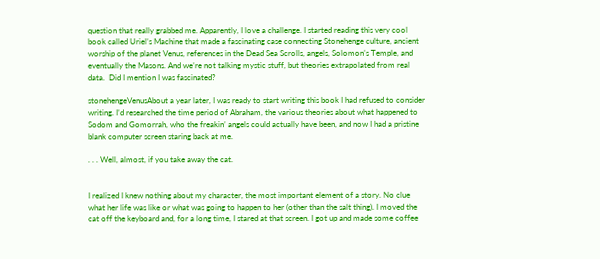question that really grabbed me. Apparently, I love a challenge. I started reading this very cool book called Uriel’s Machine that made a fascinating case connecting Stonehenge culture, ancient worship of the planet Venus, references in the Dead Sea Scrolls, angels, Solomon’s Temple, and eventually the Masons. And we’re not talking mystic stuff, but theories extrapolated from real data.  Did I mention I was fascinated?

stonehengeVenusAbout a year later, I was ready to start writing this book I had refused to consider writing. I’d researched the time period of Abraham, the various theories about what happened to Sodom and Gomorrah, who the freakin’ angels could actually have been, and now I had a pristine blank computer screen staring back at me.

. . . Well, almost, if you take away the cat.


I realized I knew nothing about my character, the most important element of a story. No clue what her life was like or what was going to happen to her (other than the salt thing). I moved the cat off the keyboard and, for a long time, I stared at that screen. I got up and made some coffee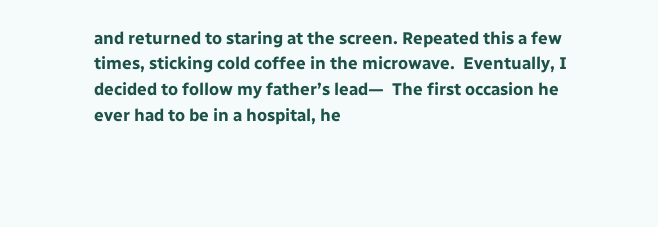and returned to staring at the screen. Repeated this a few times, sticking cold coffee in the microwave.  Eventually, I decided to follow my father’s lead—  The first occasion he ever had to be in a hospital, he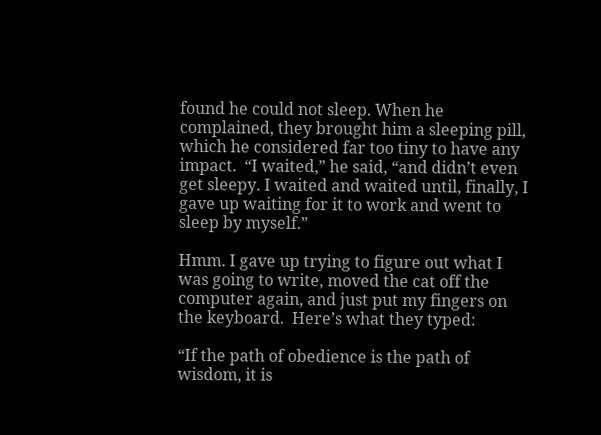found he could not sleep. When he complained, they brought him a sleeping pill, which he considered far too tiny to have any impact.  “I waited,” he said, “and didn’t even get sleepy. I waited and waited until, finally, I gave up waiting for it to work and went to sleep by myself.”

Hmm. I gave up trying to figure out what I was going to write, moved the cat off the computer again, and just put my fingers on the keyboard.  Here’s what they typed:

“If the path of obedience is the path of wisdom, it is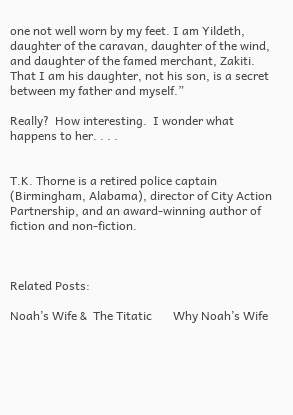one not well worn by my feet. I am Yildeth, daughter of the caravan, daughter of the wind, and daughter of the famed merchant, Zakiti. That I am his daughter, not his son, is a secret between my father and myself.”

Really?  How interesting.  I wonder what happens to her. . . .


T.K. Thorne is a retired police captain (Birmingham, Alabama), director of City Action Partnership, and an award-winning author of fiction and non-fiction.



Related Posts:

Noah’s Wife &  The Titatic       Why Noah’s Wife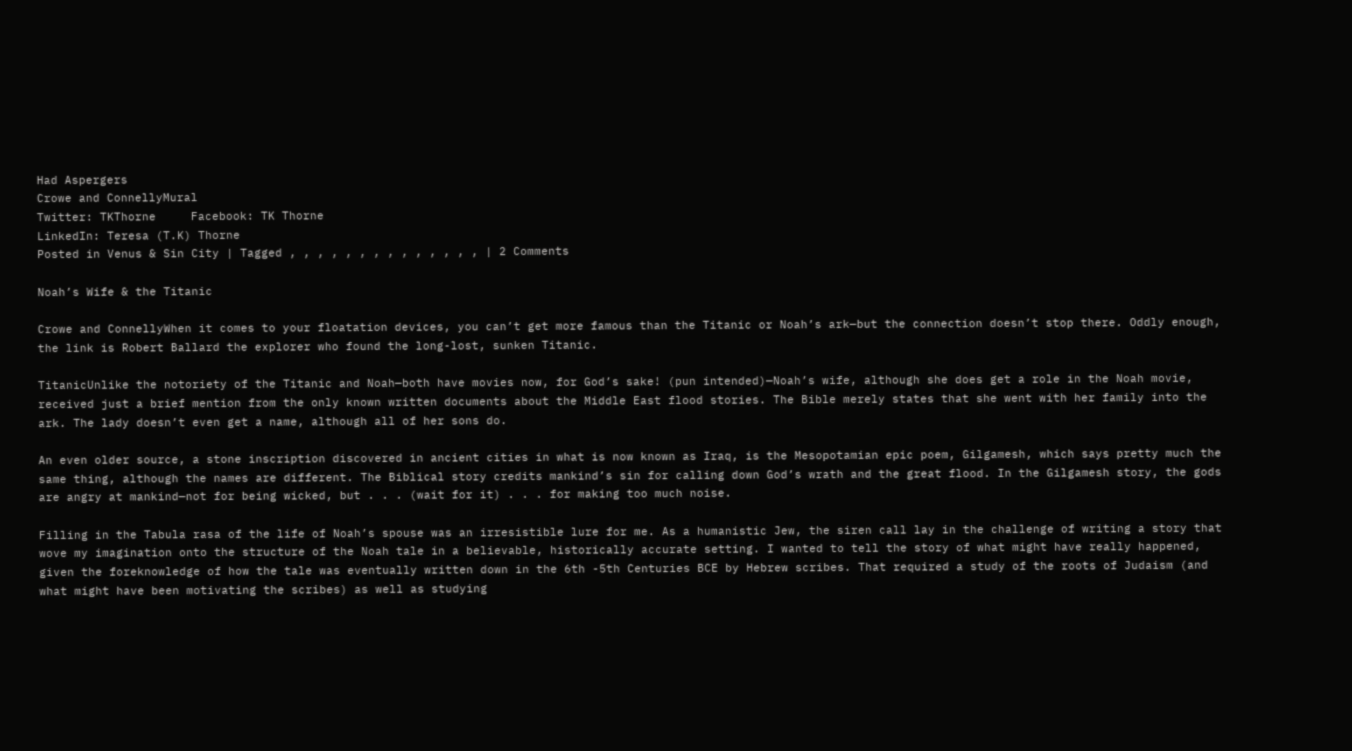Had Aspergers
Crowe and ConnellyMural
Twitter: TKThorne     Facebook: TK Thorne
LinkedIn: Teresa (T.K) Thorne
Posted in Venus & Sin City | Tagged , , , , , , , , , , , , , , | 2 Comments

Noah’s Wife & the Titanic

Crowe and ConnellyWhen it comes to your floatation devices, you can’t get more famous than the Titanic or Noah’s ark—but the connection doesn’t stop there. Oddly enough, the link is Robert Ballard the explorer who found the long-lost, sunken Titanic.

TitanicUnlike the notoriety of the Titanic and Noah—both have movies now, for God’s sake! (pun intended)—Noah’s wife, although she does get a role in the Noah movie, received just a brief mention from the only known written documents about the Middle East flood stories. The Bible merely states that she went with her family into the ark. The lady doesn’t even get a name, although all of her sons do.

An even older source, a stone inscription discovered in ancient cities in what is now known as Iraq, is the Mesopotamian epic poem, Gilgamesh, which says pretty much the same thing, although the names are different. The Biblical story credits mankind’s sin for calling down God’s wrath and the great flood. In the Gilgamesh story, the gods are angry at mankind—not for being wicked, but . . . (wait for it) . . . for making too much noise.

Filling in the Tabula rasa of the life of Noah’s spouse was an irresistible lure for me. As a humanistic Jew, the siren call lay in the challenge of writing a story that wove my imagination onto the structure of the Noah tale in a believable, historically accurate setting. I wanted to tell the story of what might have really happened, given the foreknowledge of how the tale was eventually written down in the 6th -5th Centuries BCE by Hebrew scribes. That required a study of the roots of Judaism (and what might have been motivating the scribes) as well as studying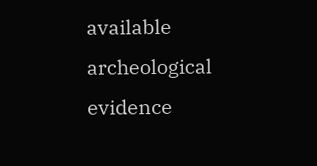available archeological evidence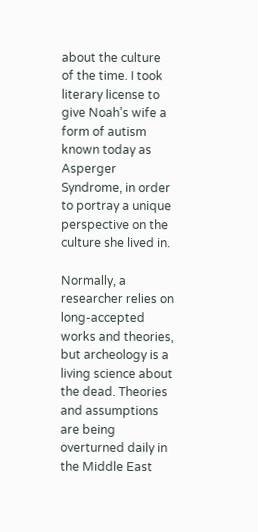about the culture of the time. I took literary license to give Noah’s wife a form of autism known today as Asperger Syndrome, in order to portray a unique perspective on the culture she lived in.

Normally, a researcher relies on long-accepted works and theories, but archeology is a living science about the dead. Theories and assumptions are being overturned daily in the Middle East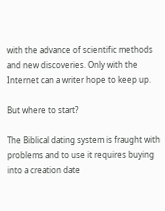with the advance of scientific methods and new discoveries. Only with the Internet can a writer hope to keep up.

But where to start?

The Biblical dating system is fraught with problems and to use it requires buying into a creation date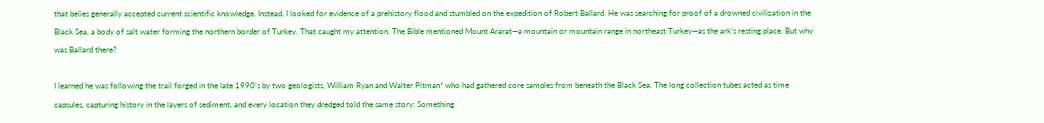that belies generally accepted current scientific knowledge. Instead, I looked for evidence of a prehistory flood and stumbled on the expedition of Robert Ballard. He was searching for proof of a drowned civilization in the Black Sea, a body of salt water forming the northern border of Turkey. That caught my attention. The Bible mentioned Mount Ararat—a mountain or mountain range in northeast Turkey—as the ark’s resting place. But why was Ballard there?

I learned he was following the trail forged in the late 1990’s by two geologists, William Ryan and Walter Pitman* who had gathered core samples from beneath the Black Sea. The long collection tubes acted as time capsules, capturing history in the layers of sediment, and every location they dredged told the same story: Something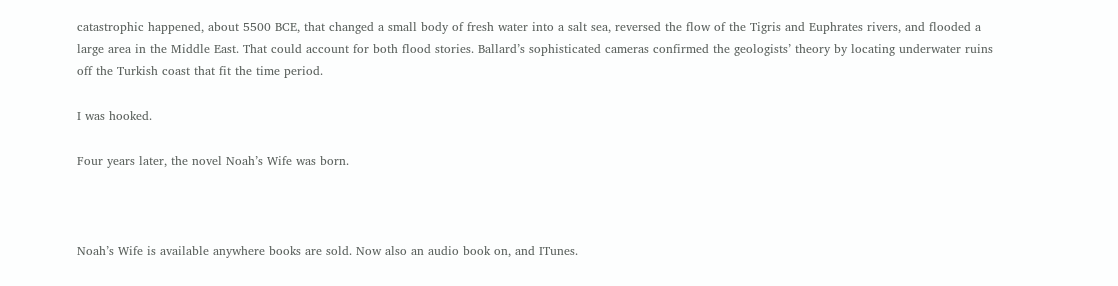catastrophic happened, about 5500 BCE, that changed a small body of fresh water into a salt sea, reversed the flow of the Tigris and Euphrates rivers, and flooded a large area in the Middle East. That could account for both flood stories. Ballard’s sophisticated cameras confirmed the geologists’ theory by locating underwater ruins off the Turkish coast that fit the time period.

I was hooked.

Four years later, the novel Noah’s Wife was born.



Noah’s Wife is available anywhere books are sold. Now also an audio book on, and ITunes.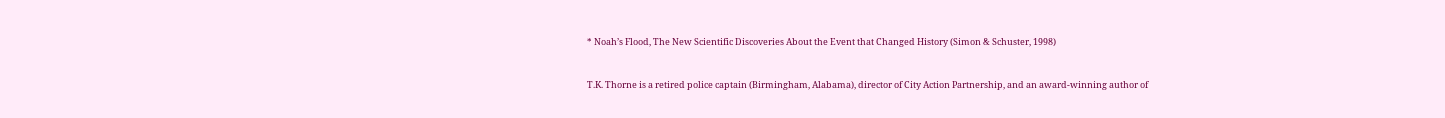* Noah’s Flood, The New Scientific Discoveries About the Event that Changed History (Simon & Schuster, 1998)


T.K. Thorne is a retired police captain (Birmingham, Alabama), director of City Action Partnership, and an award-winning author of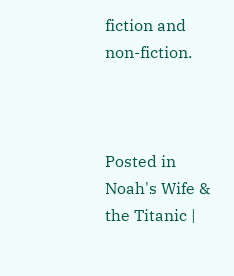fiction and non-fiction.



Posted in Noah's Wife & the Titanic |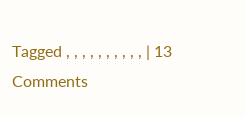Tagged , , , , , , , , , , | 13 Comments